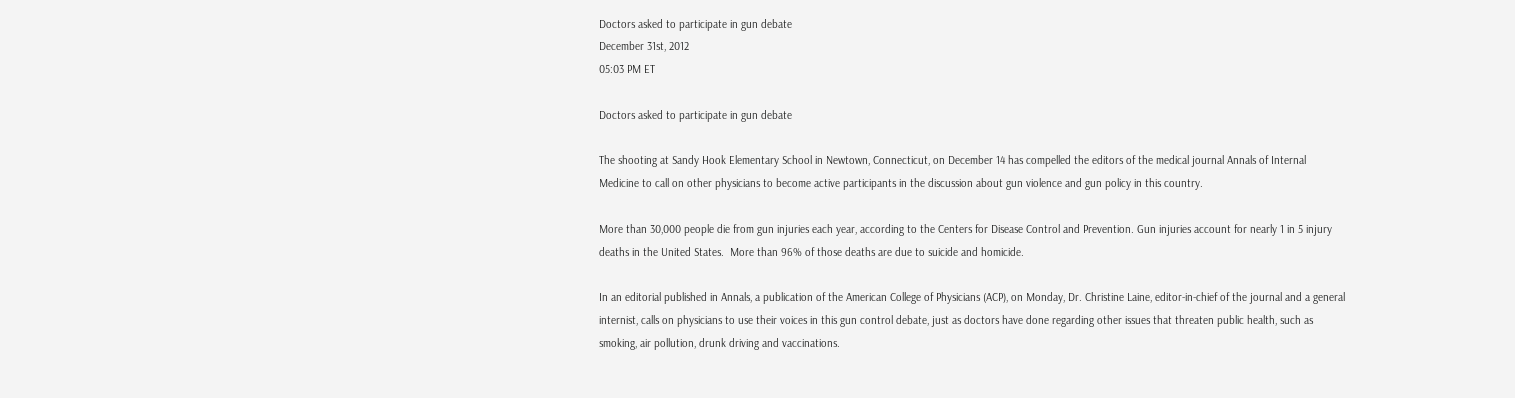Doctors asked to participate in gun debate
December 31st, 2012
05:03 PM ET

Doctors asked to participate in gun debate

The shooting at Sandy Hook Elementary School in Newtown, Connecticut, on December 14 has compelled the editors of the medical journal Annals of Internal Medicine to call on other physicians to become active participants in the discussion about gun violence and gun policy in this country.

More than 30,000 people die from gun injuries each year, according to the Centers for Disease Control and Prevention. Gun injuries account for nearly 1 in 5 injury deaths in the United States.  More than 96% of those deaths are due to suicide and homicide.

In an editorial published in Annals, a publication of the American College of Physicians (ACP), on Monday, Dr. Christine Laine, editor-in-chief of the journal and a general internist, calls on physicians to use their voices in this gun control debate, just as doctors have done regarding other issues that threaten public health, such as smoking, air pollution, drunk driving and vaccinations.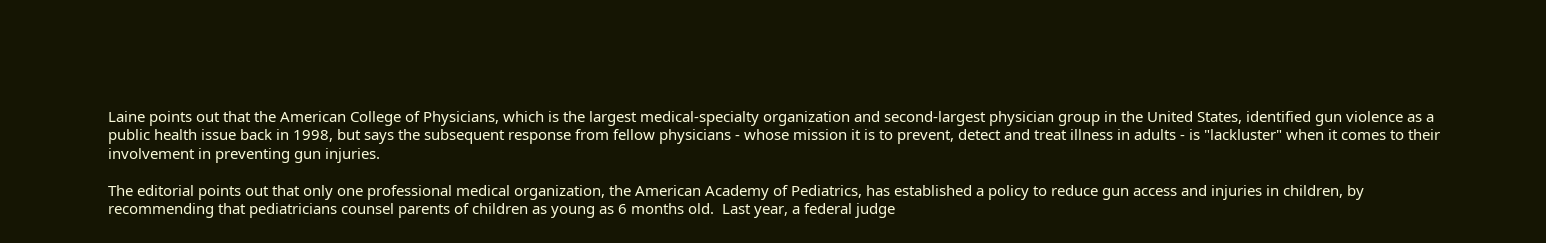Laine points out that the American College of Physicians, which is the largest medical-specialty organization and second-largest physician group in the United States, identified gun violence as a public health issue back in 1998, but says the subsequent response from fellow physicians - whose mission it is to prevent, detect and treat illness in adults - is "lackluster" when it comes to their involvement in preventing gun injuries.

The editorial points out that only one professional medical organization, the American Academy of Pediatrics, has established a policy to reduce gun access and injuries in children, by recommending that pediatricians counsel parents of children as young as 6 months old.  Last year, a federal judge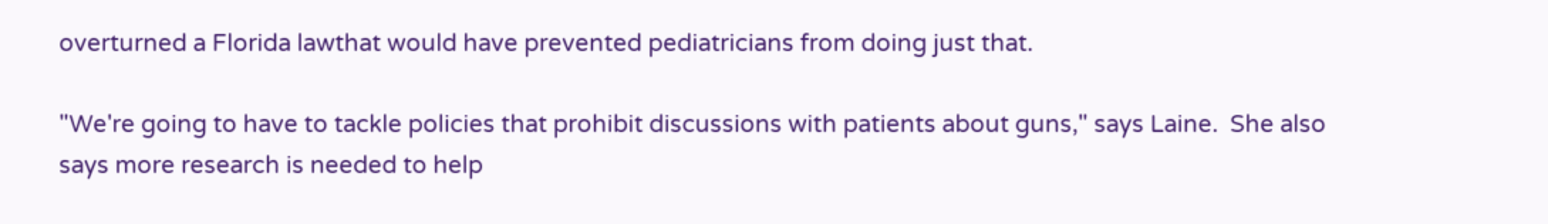overturned a Florida lawthat would have prevented pediatricians from doing just that.

"We're going to have to tackle policies that prohibit discussions with patients about guns," says Laine.  She also says more research is needed to help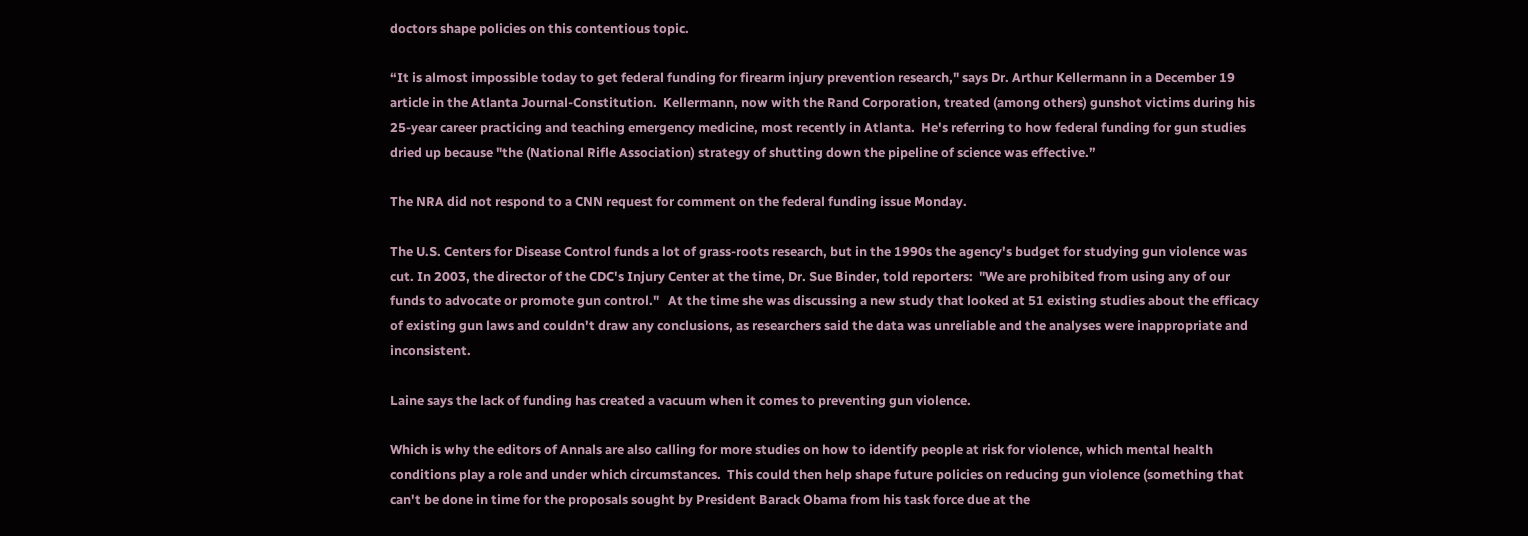doctors shape policies on this contentious topic.

“It is almost impossible today to get federal funding for firearm injury prevention research," says Dr. Arthur Kellermann in a December 19 article in the Atlanta Journal-Constitution.  Kellermann, now with the Rand Corporation, treated (among others) gunshot victims during his 25-year career practicing and teaching emergency medicine, most recently in Atlanta.  He's referring to how federal funding for gun studies dried up because "the (National Rifle Association) strategy of shutting down the pipeline of science was effective.”

The NRA did not respond to a CNN request for comment on the federal funding issue Monday.

The U.S. Centers for Disease Control funds a lot of grass-roots research, but in the 1990s the agency's budget for studying gun violence was cut. In 2003, the director of the CDC's Injury Center at the time, Dr. Sue Binder, told reporters:  "We are prohibited from using any of our funds to advocate or promote gun control."   At the time she was discussing a new study that looked at 51 existing studies about the efficacy of existing gun laws and couldn't draw any conclusions, as researchers said the data was unreliable and the analyses were inappropriate and inconsistent.

Laine says the lack of funding has created a vacuum when it comes to preventing gun violence.

Which is why the editors of Annals are also calling for more studies on how to identify people at risk for violence, which mental health conditions play a role and under which circumstances.  This could then help shape future policies on reducing gun violence (something that can't be done in time for the proposals sought by President Barack Obama from his task force due at the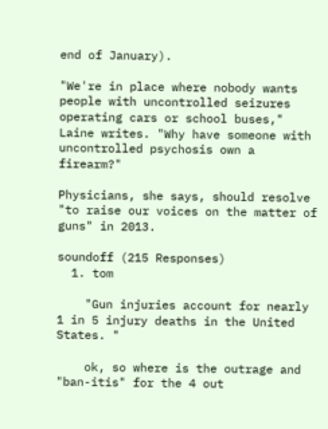end of January).

"We're in place where nobody wants people with uncontrolled seizures operating cars or school buses," Laine writes. "Why have someone with uncontrolled psychosis own a firearm?"

Physicians, she says, should resolve "to raise our voices on the matter of guns" in 2013.

soundoff (215 Responses)
  1. tom

    "Gun injuries account for nearly 1 in 5 injury deaths in the United States. "

    ok, so where is the outrage and "ban-itis" for the 4 out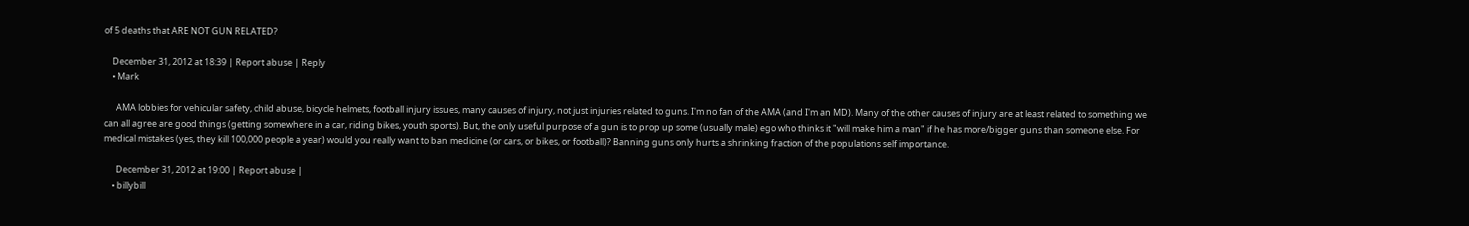of 5 deaths that ARE NOT GUN RELATED?

    December 31, 2012 at 18:39 | Report abuse | Reply
    • Mark

      AMA lobbies for vehicular safety, child abuse, bicycle helmets, football injury issues, many causes of injury, not just injuries related to guns. I'm no fan of the AMA (and I'm an MD). Many of the other causes of injury are at least related to something we can all agree are good things (getting somewhere in a car, riding bikes, youth sports). But, the only useful purpose of a gun is to prop up some (usually male) ego who thinks it "will make him a man" if he has more/bigger guns than someone else. For medical mistakes (yes, they kill 100,000 people a year) would you really want to ban medicine (or cars, or bikes, or football)? Banning guns only hurts a shrinking fraction of the populations self importance.

      December 31, 2012 at 19:00 | Report abuse |
    • billybill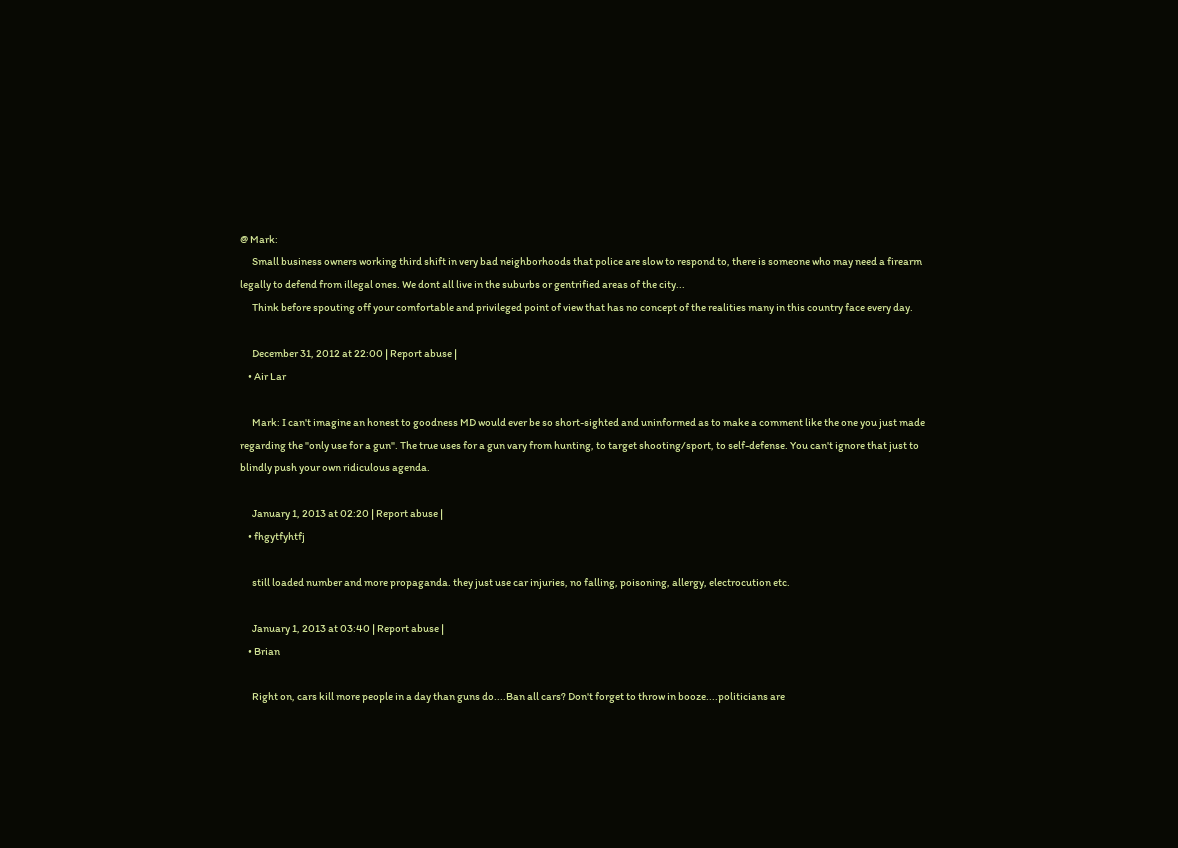@ Mark:
      Small business owners working third shift in very bad neighborhoods that police are slow to respond to, there is someone who may need a firearm legally to defend from illegal ones. We dont all live in the suburbs or gentrified areas of the city...
      Think before spouting off your comfortable and privileged point of view that has no concept of the realities many in this country face every day.

      December 31, 2012 at 22:00 | Report abuse |
    • Air Lar

      Mark: I can't imagine an honest to goodness MD would ever be so short-sighted and uninformed as to make a comment like the one you just made regarding the "only use for a gun". The true uses for a gun vary from hunting, to target shooting/sport, to self-defense. You can't ignore that just to blindly push your own ridiculous agenda.

      January 1, 2013 at 02:20 | Report abuse |
    • fhgytfyhtfj

      still loaded number and more propaganda. they just use car injuries, no falling, poisoning, allergy, electrocution etc.

      January 1, 2013 at 03:40 | Report abuse |
    • Brian

      Right on, cars kill more people in a day than guns do....Ban all cars? Don't forget to throw in booze....politicians are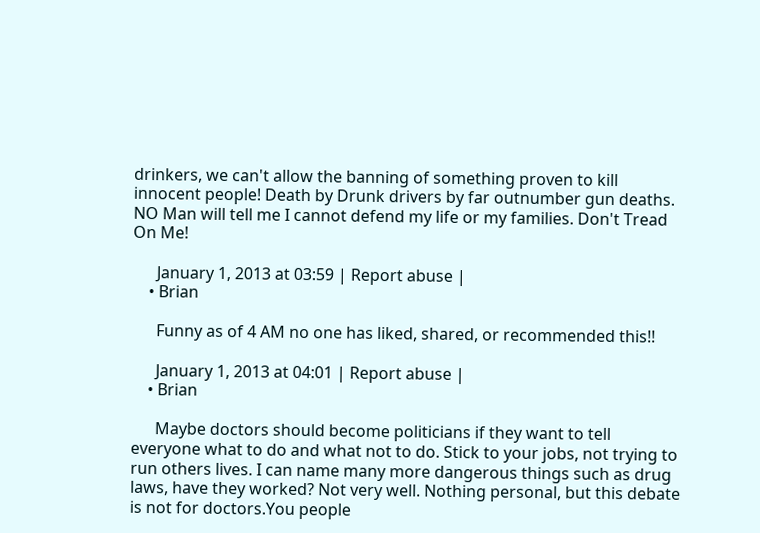drinkers, we can't allow the banning of something proven to kill innocent people! Death by Drunk drivers by far outnumber gun deaths. NO Man will tell me I cannot defend my life or my families. Don't Tread On Me!

      January 1, 2013 at 03:59 | Report abuse |
    • Brian

      Funny as of 4 AM no one has liked, shared, or recommended this!!

      January 1, 2013 at 04:01 | Report abuse |
    • Brian

      Maybe doctors should become politicians if they want to tell everyone what to do and what not to do. Stick to your jobs, not trying to run others lives. I can name many more dangerous things such as drug laws, have they worked? Not very well. Nothing personal, but this debate is not for doctors.You people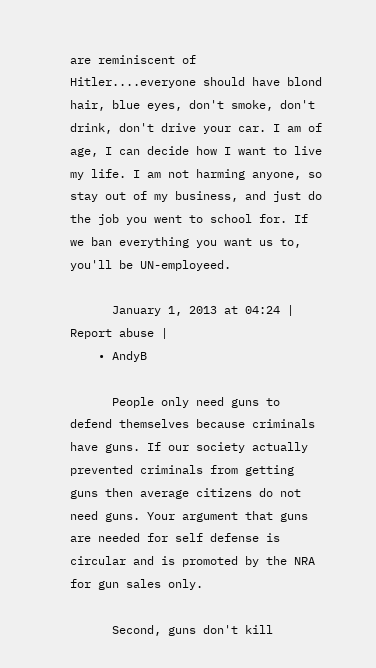are reminiscent of Hitler....everyone should have blond hair, blue eyes, don't smoke, don't drink, don't drive your car. I am of age, I can decide how I want to live my life. I am not harming anyone, so stay out of my business, and just do the job you went to school for. If we ban everything you want us to, you'll be UN-employeed.

      January 1, 2013 at 04:24 | Report abuse |
    • AndyB

      People only need guns to defend themselves because criminals have guns. If our society actually prevented criminals from getting guns then average citizens do not need guns. Your argument that guns are needed for self defense is circular and is promoted by the NRA for gun sales only.

      Second, guns don't kill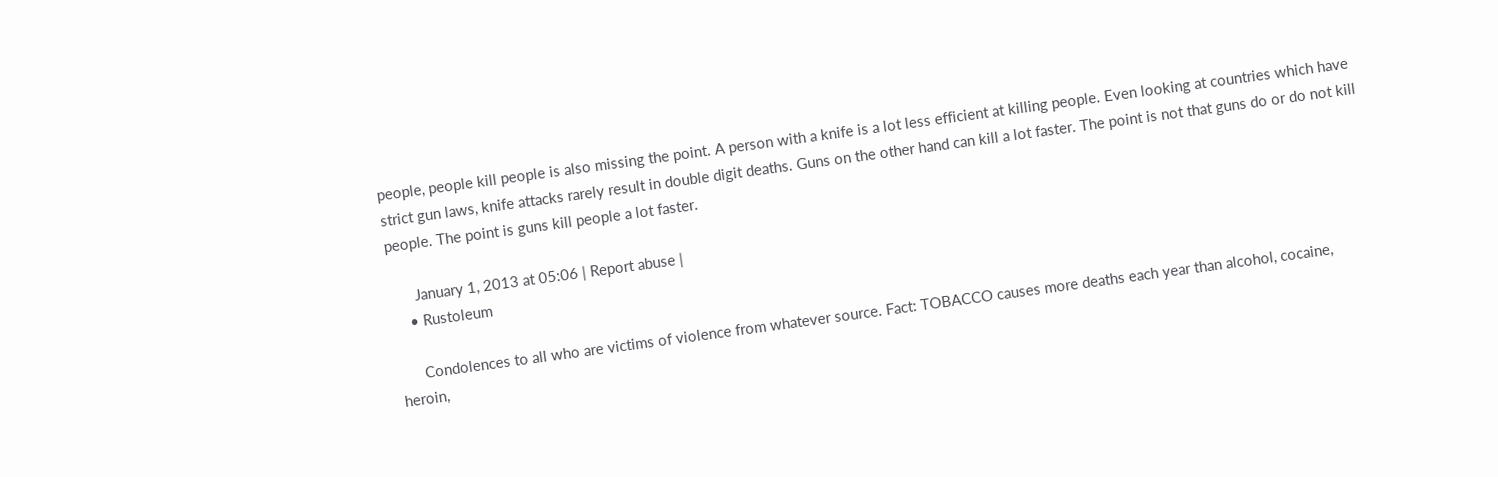people, people kill people is also missing the point. A person with a knife is a lot less efficient at killing people. Even looking at countries which have strict gun laws, knife attacks rarely result in double digit deaths. Guns on the other hand can kill a lot faster. The point is not that guns do or do not kill people. The point is guns kill people a lot faster.

      January 1, 2013 at 05:06 | Report abuse |
    • Rustoleum

      Condolences to all who are victims of violence from whatever source. Fact: TOBACCO causes more deaths each year than alcohol, cocaine, heroin,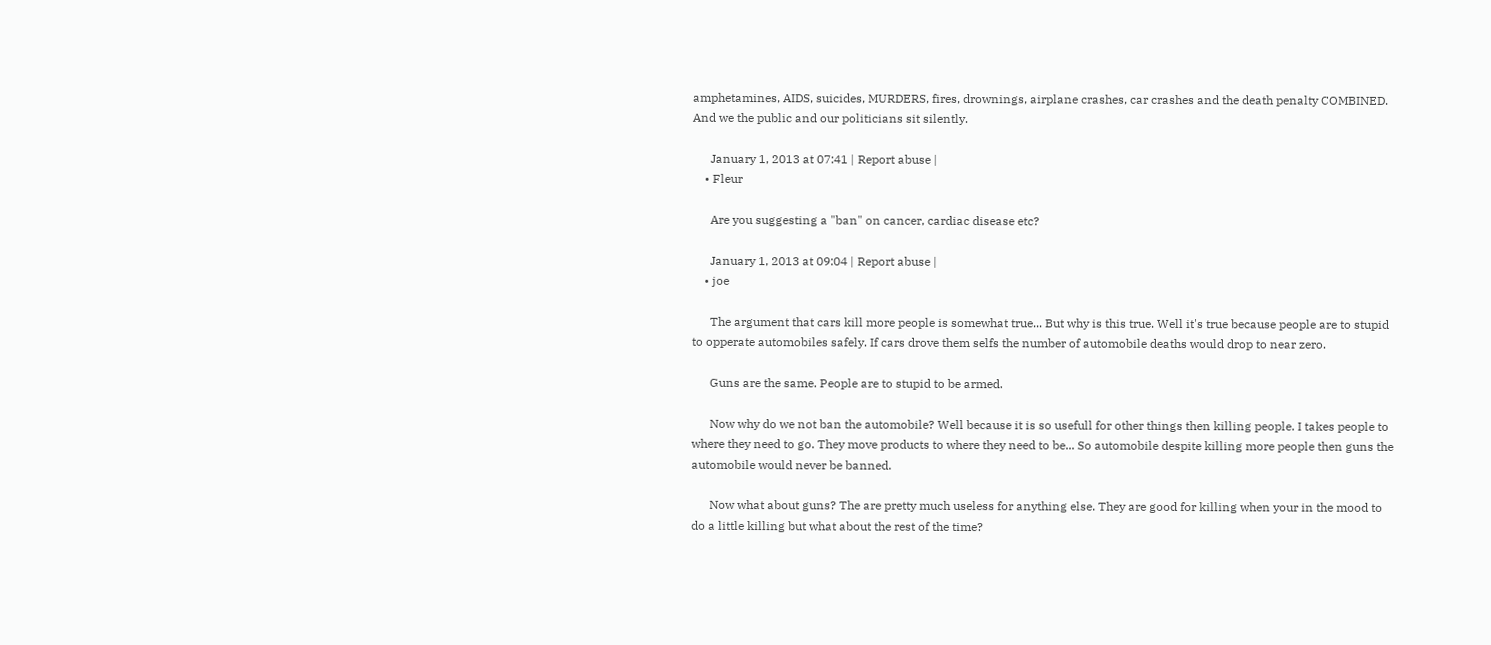amphetamines, AIDS, suicides, MURDERS, fires, drownings, airplane crashes, car crashes and the death penalty COMBINED. And we the public and our politicians sit silently.

      January 1, 2013 at 07:41 | Report abuse |
    • Fleur

      Are you suggesting a "ban" on cancer, cardiac disease etc?

      January 1, 2013 at 09:04 | Report abuse |
    • joe

      The argument that cars kill more people is somewhat true... But why is this true. Well it's true because people are to stupid to opperate automobiles safely. If cars drove them selfs the number of automobile deaths would drop to near zero.

      Guns are the same. People are to stupid to be armed.

      Now why do we not ban the automobile? Well because it is so usefull for other things then killing people. I takes people to where they need to go. They move products to where they need to be... So automobile despite killing more people then guns the automobile would never be banned.

      Now what about guns? The are pretty much useless for anything else. They are good for killing when your in the mood to do a little killing but what about the rest of the time?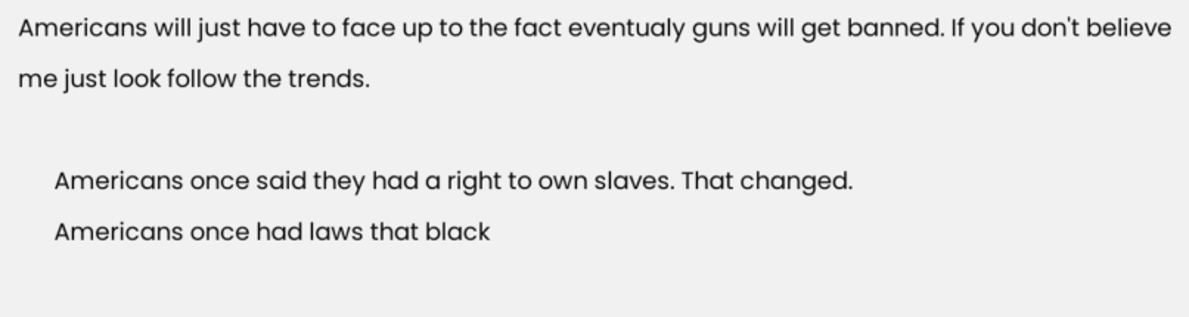Americans will just have to face up to the fact eventualy guns will get banned. If you don't believe me just look follow the trends.

      Americans once said they had a right to own slaves. That changed.
      Americans once had laws that black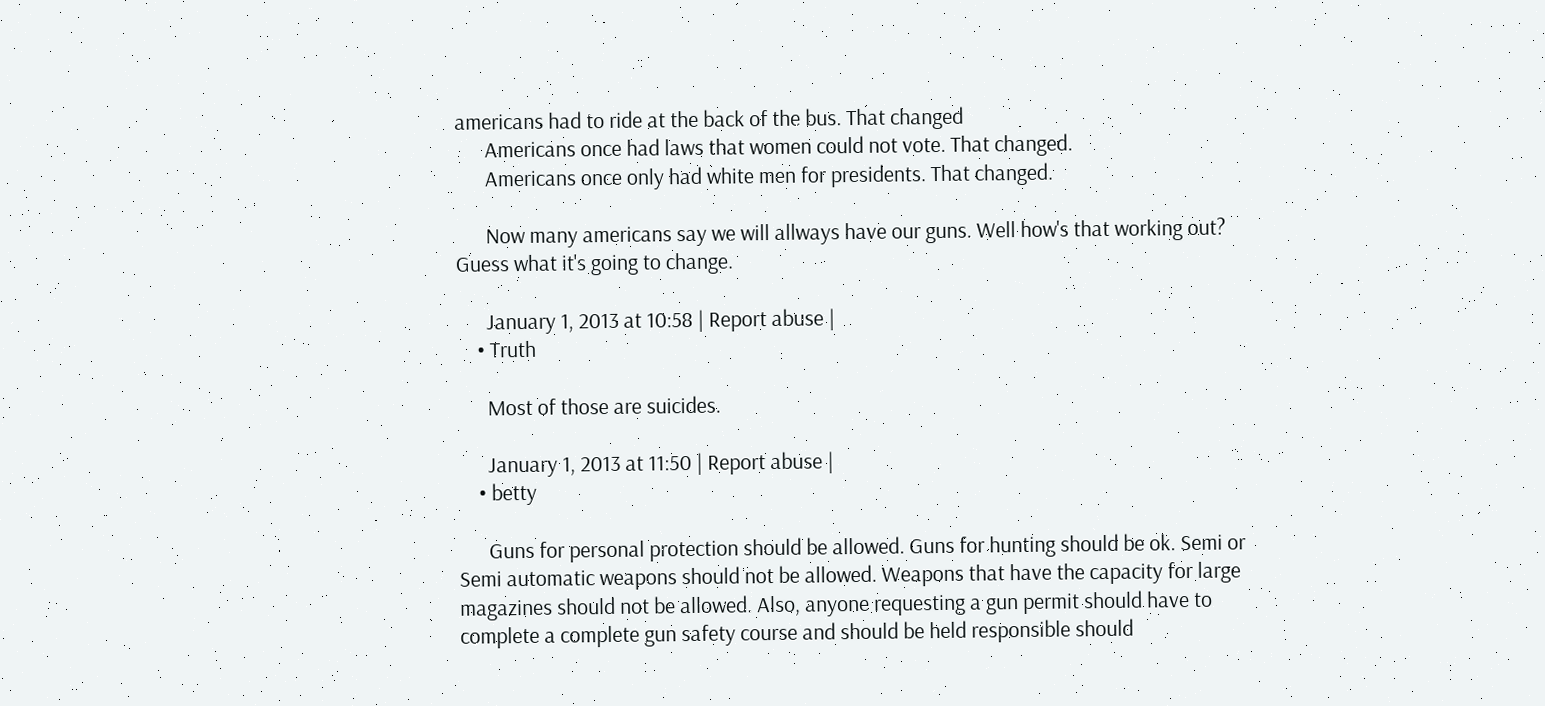americans had to ride at the back of the bus. That changed
      Americans once had laws that women could not vote. That changed.
      Americans once only had white men for presidents. That changed.

      Now many americans say we will allways have our guns. Well how's that working out? Guess what it's going to change.

      January 1, 2013 at 10:58 | Report abuse |
    • Truth

      Most of those are suicides.

      January 1, 2013 at 11:50 | Report abuse |
    • betty

      Guns for personal protection should be allowed. Guns for hunting should be ok. Semi or Semi automatic weapons should not be allowed. Weapons that have the capacity for large magazines should not be allowed. Also, anyone requesting a gun permit should have to complete a complete gun safety course and should be held responsible should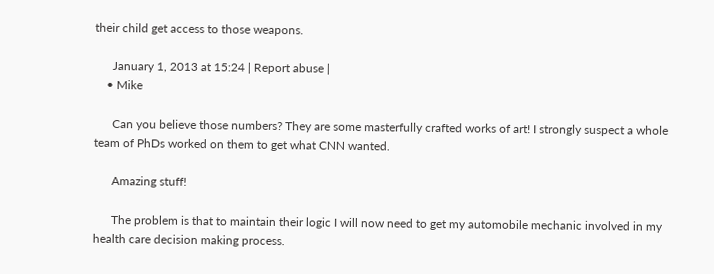their child get access to those weapons.

      January 1, 2013 at 15:24 | Report abuse |
    • Mike

      Can you believe those numbers? They are some masterfully crafted works of art! I strongly suspect a whole team of PhDs worked on them to get what CNN wanted.

      Amazing stuff!

      The problem is that to maintain their logic I will now need to get my automobile mechanic involved in my health care decision making process.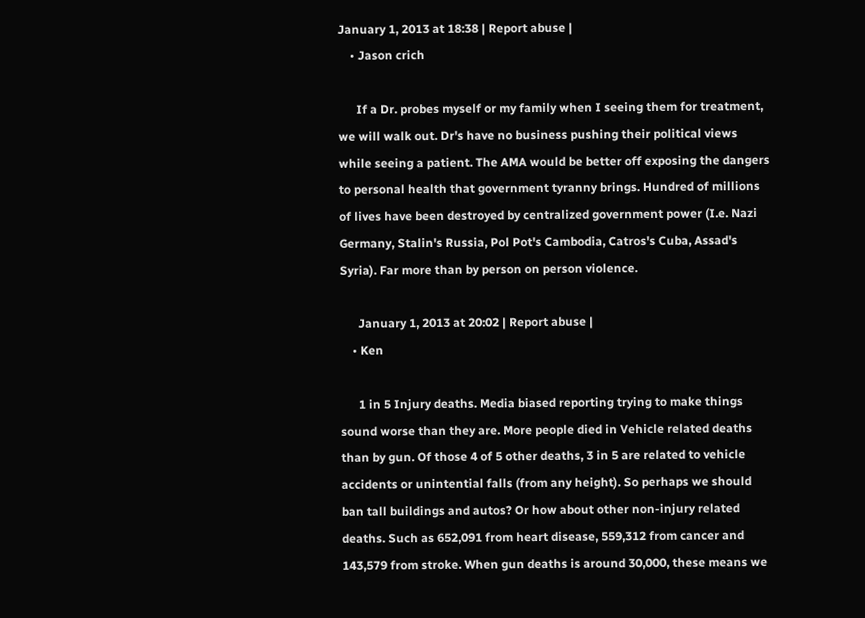January 1, 2013 at 18:38 | Report abuse |
    • Jason crich

      If a Dr. probes myself or my family when I seeing them for treatment, we will walk out. Dr's have no business pushing their political views while seeing a patient. The AMA would be better off exposing the dangers to personal health that government tyranny brings. Hundred of millions of lives have been destroyed by centralized government power (I.e. Nazi Germany, Stalin's Russia, Pol Pot's Cambodia, Catros's Cuba, Assad's Syria). Far more than by person on person violence.

      January 1, 2013 at 20:02 | Report abuse |
    • Ken

      1 in 5 Injury deaths. Media biased reporting trying to make things sound worse than they are. More people died in Vehicle related deaths than by gun. Of those 4 of 5 other deaths, 3 in 5 are related to vehicle accidents or unintential falls (from any height). So perhaps we should ban tall buildings and autos? Or how about other non-injury related deaths. Such as 652,091 from heart disease, 559,312 from cancer and 143,579 from stroke. When gun deaths is around 30,000, these means we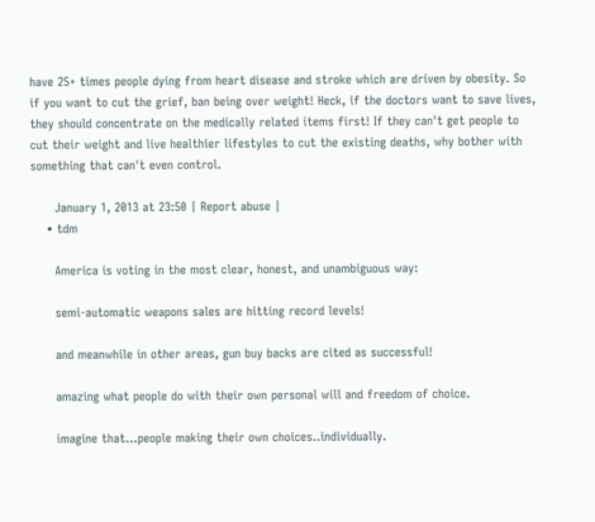have 25+ times people dying from heart disease and stroke which are driven by obesity. So if you want to cut the grief, ban being over weight! Heck, if the doctors want to save lives, they should concentrate on the medically related items first! If they can't get people to cut their weight and live healthier lifestyles to cut the existing deaths, why bother with something that can't even control.

      January 1, 2013 at 23:50 | Report abuse |
    • tdm

      America is voting in the most clear, honest, and unambiguous way:

      semi-automatic weapons sales are hitting record levels!

      and meanwhile in other areas, gun buy backs are cited as successful!

      amazing what people do with their own personal will and freedom of choice.

      imagine that...people making their own choices..individually.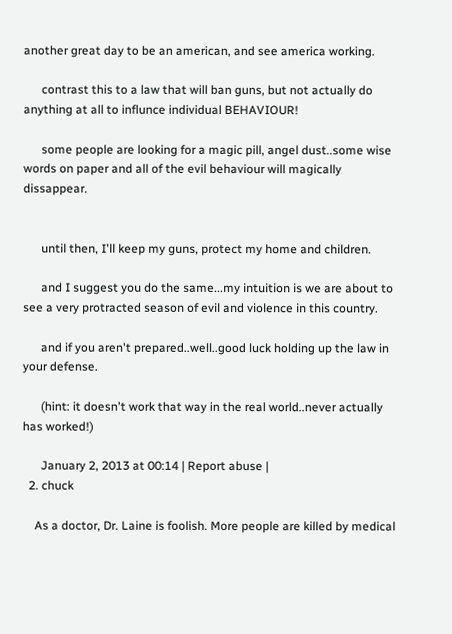another great day to be an american, and see america working.

      contrast this to a law that will ban guns, but not actually do anything at all to influnce individual BEHAVIOUR!

      some people are looking for a magic pill, angel dust..some wise words on paper and all of the evil behaviour will magically dissappear.


      until then, I'll keep my guns, protect my home and children.

      and I suggest you do the same...my intuition is we are about to see a very protracted season of evil and violence in this country.

      and if you aren't prepared..well..good luck holding up the law in your defense.

      (hint: it doesn't work that way in the real world..never actually has worked!)

      January 2, 2013 at 00:14 | Report abuse |
  2. chuck

    As a doctor, Dr. Laine is foolish. More people are killed by medical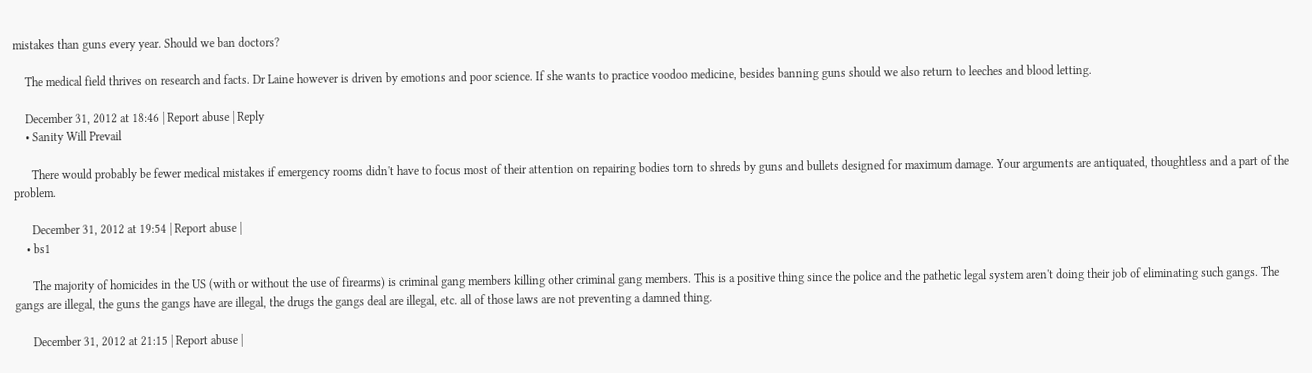mistakes than guns every year. Should we ban doctors?

    The medical field thrives on research and facts. Dr Laine however is driven by emotions and poor science. If she wants to practice voodoo medicine, besides banning guns should we also return to leeches and blood letting.

    December 31, 2012 at 18:46 | Report abuse | Reply
    • Sanity Will Prevail

      There would probably be fewer medical mistakes if emergency rooms didn't have to focus most of their attention on repairing bodies torn to shreds by guns and bullets designed for maximum damage. Your arguments are antiquated, thoughtless and a part of the problem.

      December 31, 2012 at 19:54 | Report abuse |
    • bs1

      The majority of homicides in the US (with or without the use of firearms) is criminal gang members killing other criminal gang members. This is a positive thing since the police and the pathetic legal system aren't doing their job of eliminating such gangs. The gangs are illegal, the guns the gangs have are illegal, the drugs the gangs deal are illegal, etc. all of those laws are not preventing a damned thing.

      December 31, 2012 at 21:15 | Report abuse |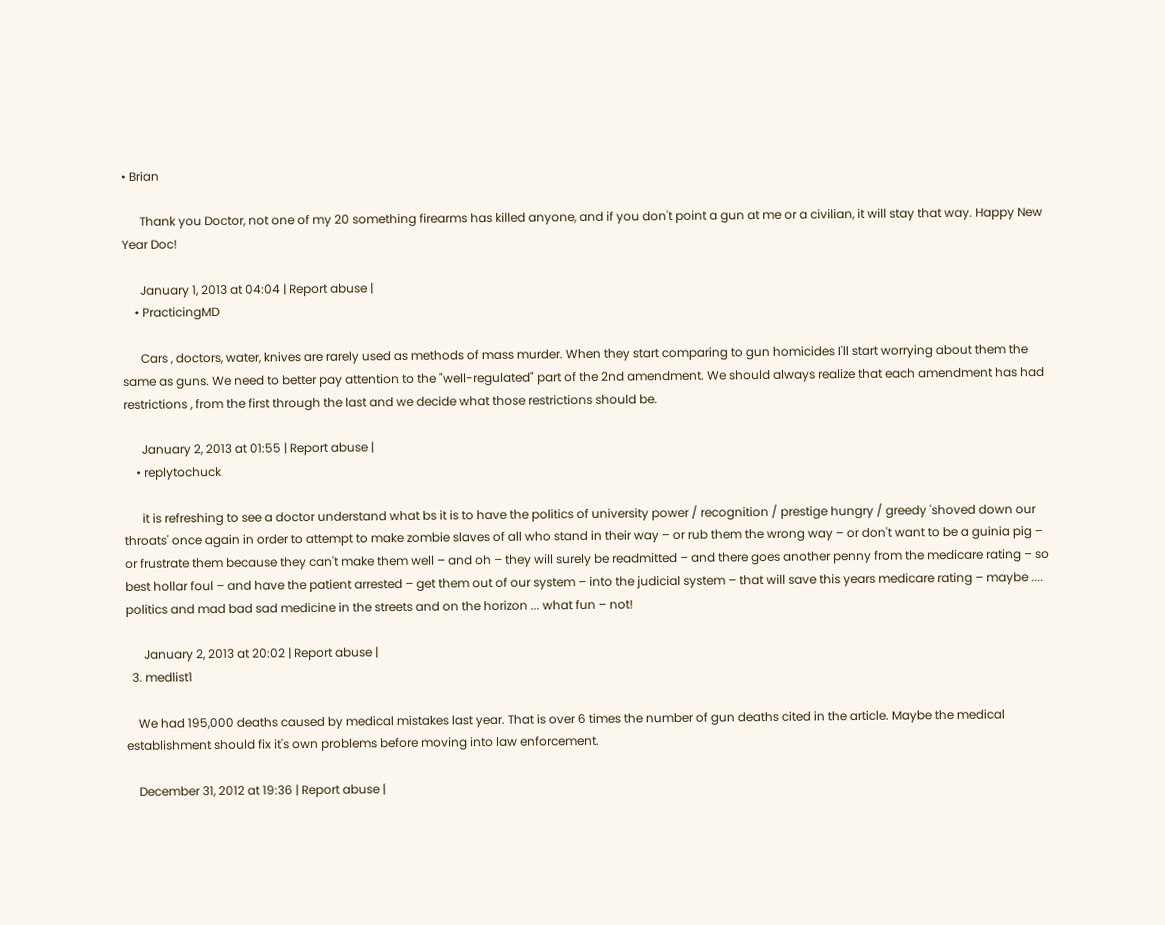• Brian

      Thank you Doctor, not one of my 20 something firearms has killed anyone, and if you don't point a gun at me or a civilian, it will stay that way. Happy New Year Doc!

      January 1, 2013 at 04:04 | Report abuse |
    • PracticingMD

      Cars , doctors, water, knives are rarely used as methods of mass murder. When they start comparing to gun homicides I'll start worrying about them the same as guns. We need to better pay attention to the "well-regulated" part of the 2nd amendment. We should always realize that each amendment has had restrictions , from the first through the last and we decide what those restrictions should be.

      January 2, 2013 at 01:55 | Report abuse |
    • replytochuck

      it is refreshing to see a doctor understand what bs it is to have the politics of university power / recognition / prestige hungry / greedy 'shoved down our throats' once again in order to attempt to make zombie slaves of all who stand in their way – or rub them the wrong way – or don't want to be a guinia pig – or frustrate them because they can't make them well – and oh – they will surely be readmitted – and there goes another penny from the medicare rating – so best hollar foul – and have the patient arrested – get them out of our system – into the judicial system – that will save this years medicare rating – maybe .... politics and mad bad sad medicine in the streets and on the horizon ... what fun – not!

      January 2, 2013 at 20:02 | Report abuse |
  3. medlist1

    We had 195,000 deaths caused by medical mistakes last year. That is over 6 times the number of gun deaths cited in the article. Maybe the medical establishment should fix it's own problems before moving into law enforcement.

    December 31, 2012 at 19:36 | Report abuse |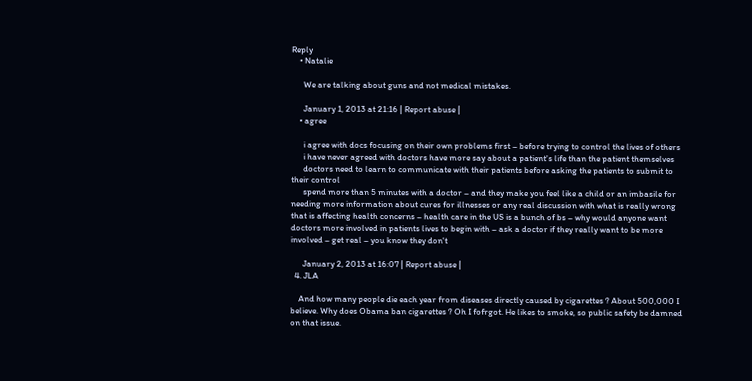Reply
    • Natalie

      We are talking about guns and not medical mistakes.

      January 1, 2013 at 21:16 | Report abuse |
    • agree

      i agree with docs focusing on their own problems first – before trying to control the lives of others
      i have never agreed with doctors have more say about a patient's life than the patient themselves
      doctors need to learn to communicate with their patients before asking the patients to submit to their control
      spend more than 5 minutes with a doctor – and they make you feel like a child or an imbasile for needing more information about cures for illnesses or any real discussion with what is really wrong that is affecting health concerns – health care in the US is a bunch of bs – why would anyone want doctors more involved in patients lives to begin with – ask a doctor if they really want to be more involved – get real – you know they don't

      January 2, 2013 at 16:07 | Report abuse |
  4. JLA

    And how many people die each year from diseases directly caused by cigarettes ? About 500,000 I believe. Why does Obama ban cigarettes ? Oh I fofrgot. He likes to smoke, so public safety be damned on that issue.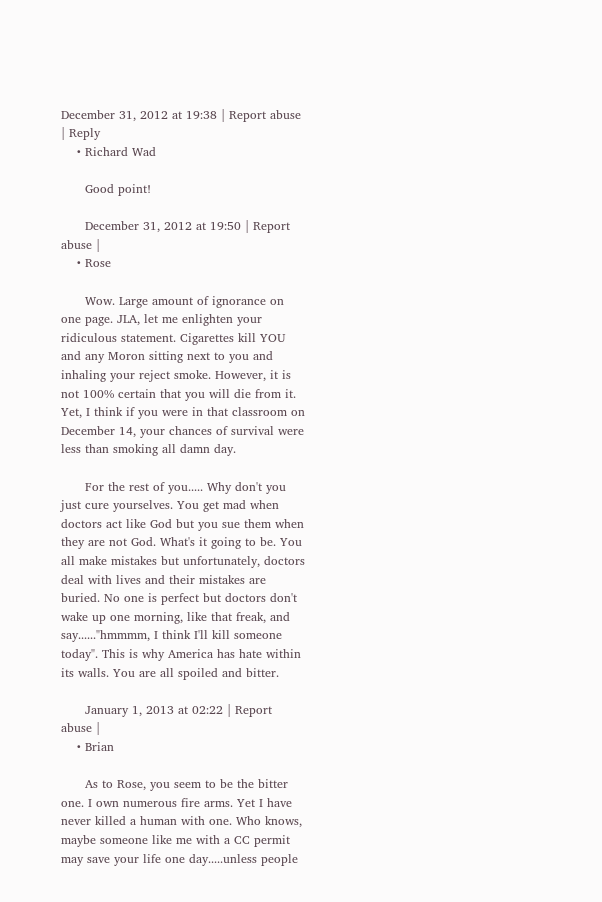December 31, 2012 at 19:38 | Report abuse | Reply
    • Richard Wad

      Good point!

      December 31, 2012 at 19:50 | Report abuse |
    • Rose

      Wow. Large amount of ignorance on one page. JLA, let me enlighten your ridiculous statement. Cigarettes kill YOU and any Moron sitting next to you and inhaling your reject smoke. However, it is not 100% certain that you will die from it. Yet, I think if you were in that classroom on December 14, your chances of survival were less than smoking all damn day.

      For the rest of you..... Why don't you just cure yourselves. You get mad when doctors act like God but you sue them when they are not God. What's it going to be. You all make mistakes but unfortunately, doctors deal with lives and their mistakes are buried. No one is perfect but doctors don't wake up one morning, like that freak, and say......"hmmmm, I think I'll kill someone today". This is why America has hate within its walls. You are all spoiled and bitter.

      January 1, 2013 at 02:22 | Report abuse |
    • Brian

      As to Rose, you seem to be the bitter one. I own numerous fire arms. Yet I have never killed a human with one. Who knows, maybe someone like me with a CC permit may save your life one day.....unless people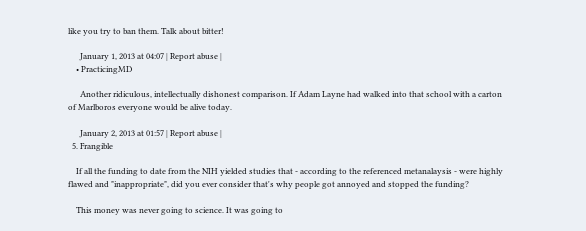like you try to ban them. Talk about bitter!

      January 1, 2013 at 04:07 | Report abuse |
    • PracticingMD

      Another ridiculous, intellectually dishonest comparison. If Adam Layne had walked into that school with a carton of Marlboros everyone would be alive today.

      January 2, 2013 at 01:57 | Report abuse |
  5. Frangible

    If all the funding to date from the NIH yielded studies that - according to the referenced metanalaysis - were highly flawed and "inappropriate", did you ever consider that's why people got annoyed and stopped the funding?

    This money was never going to science. It was going to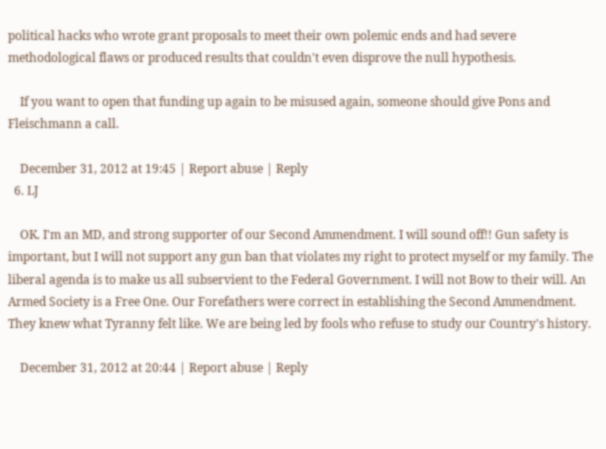political hacks who wrote grant proposals to meet their own polemic ends and had severe methodological flaws or produced results that couldn't even disprove the null hypothesis.

    If you want to open that funding up again to be misused again, someone should give Pons and Fleischmann a call.

    December 31, 2012 at 19:45 | Report abuse | Reply
  6. LJ

    OK. I'm an MD, and strong supporter of our Second Ammendment. I will sound off!! Gun safety is important, but I will not support any gun ban that violates my right to protect myself or my family. The liberal agenda is to make us all subservient to the Federal Government. I will not Bow to their will. An Armed Society is a Free One. Our Forefathers were correct in establishing the Second Ammendment. They knew what Tyranny felt like. We are being led by fools who refuse to study our Country's history.

    December 31, 2012 at 20:44 | Report abuse | Reply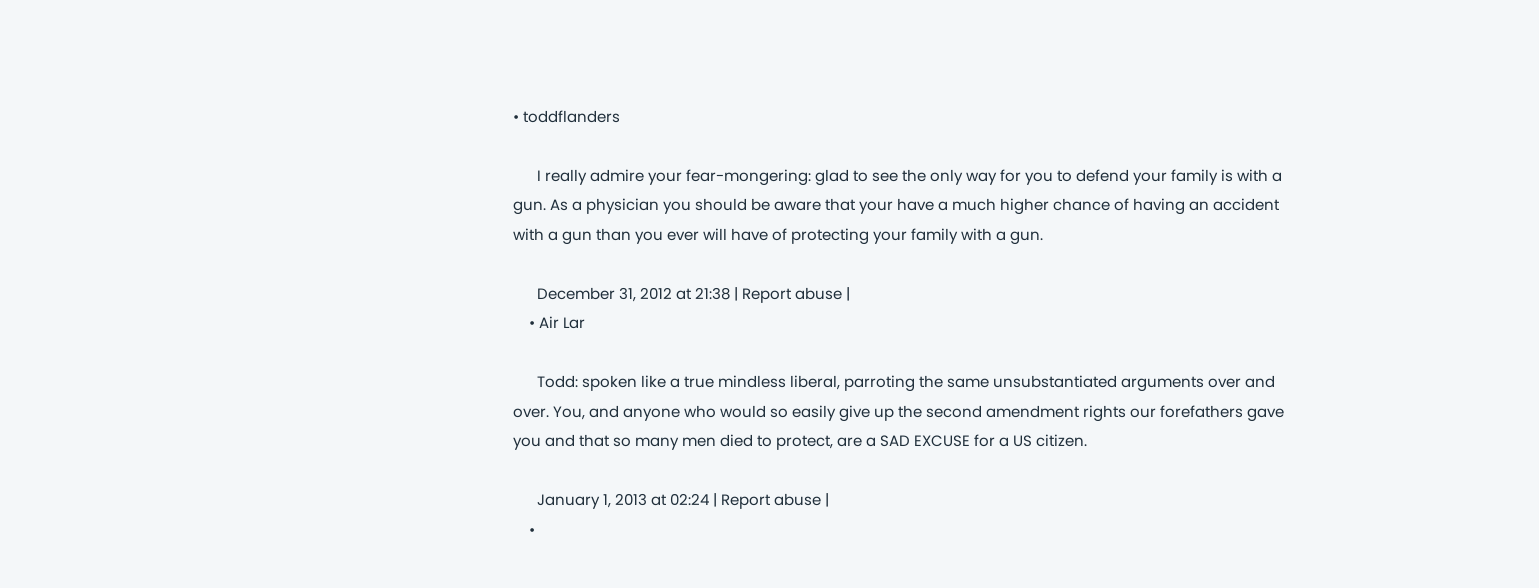• toddflanders

      I really admire your fear-mongering: glad to see the only way for you to defend your family is with a gun. As a physician you should be aware that your have a much higher chance of having an accident with a gun than you ever will have of protecting your family with a gun.

      December 31, 2012 at 21:38 | Report abuse |
    • Air Lar

      Todd: spoken like a true mindless liberal, parroting the same unsubstantiated arguments over and over. You, and anyone who would so easily give up the second amendment rights our forefathers gave you and that so many men died to protect, are a SAD EXCUSE for a US citizen.

      January 1, 2013 at 02:24 | Report abuse |
    •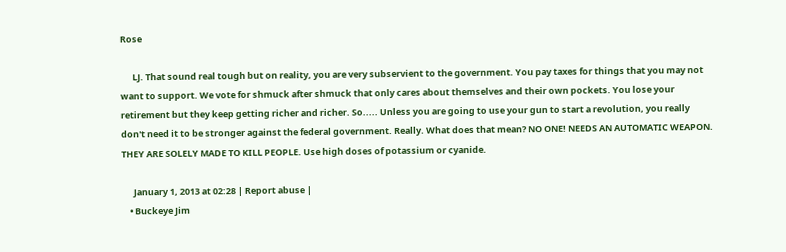Rose

      LJ. That sound real tough but on reality, you are very subservient to the government. You pay taxes for things that you may not want to support. We vote for shmuck after shmuck that only cares about themselves and their own pockets. You lose your retirement but they keep getting richer and richer. So..... Unless you are going to use your gun to start a revolution, you really don't need it to be stronger against the federal government. Really. What does that mean? NO ONE! NEEDS AN AUTOMATIC WEAPON. THEY ARE SOLELY MADE TO KILL PEOPLE. Use high doses of potassium or cyanide.

      January 1, 2013 at 02:28 | Report abuse |
    • Buckeye Jim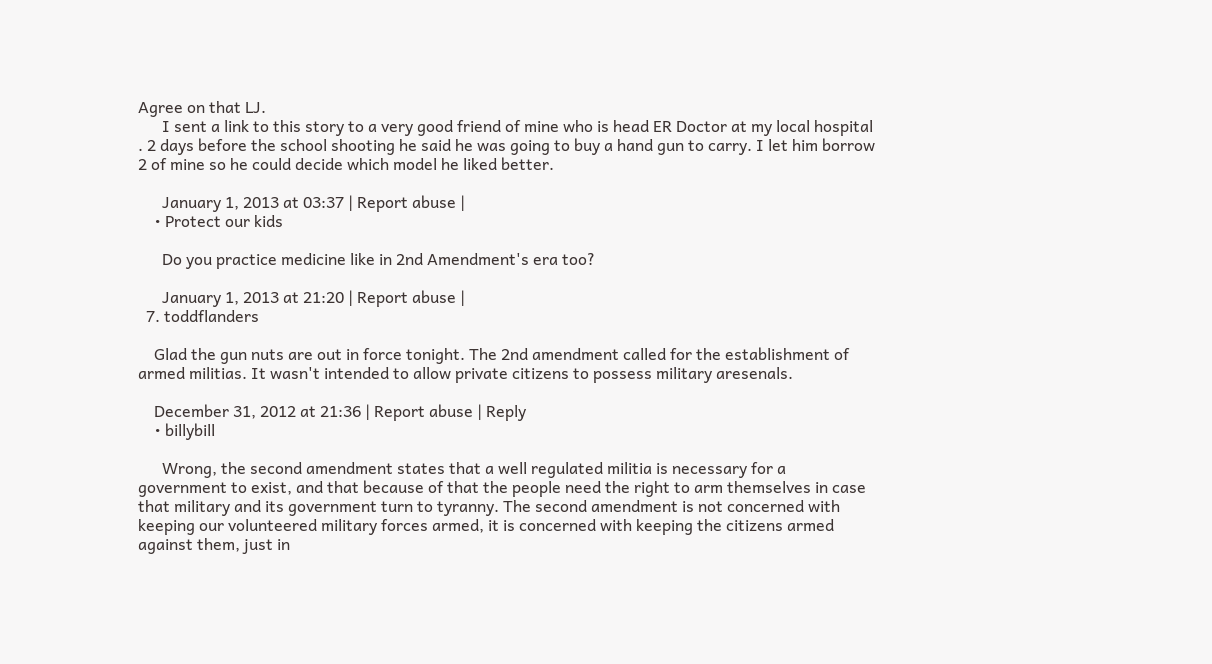Agree on that LJ.
      I sent a link to this story to a very good friend of mine who is head ER Doctor at my local hospital . 2 days before the school shooting he said he was going to buy a hand gun to carry. I let him borrow 2 of mine so he could decide which model he liked better.

      January 1, 2013 at 03:37 | Report abuse |
    • Protect our kids

      Do you practice medicine like in 2nd Amendment's era too?

      January 1, 2013 at 21:20 | Report abuse |
  7. toddflanders

    Glad the gun nuts are out in force tonight. The 2nd amendment called for the establishment of armed militias. It wasn't intended to allow private citizens to possess military aresenals.

    December 31, 2012 at 21:36 | Report abuse | Reply
    • billybill

      Wrong, the second amendment states that a well regulated militia is necessary for a government to exist, and that because of that the people need the right to arm themselves in case that military and its government turn to tyranny. The second amendment is not concerned with keeping our volunteered military forces armed, it is concerned with keeping the citizens armed against them, just in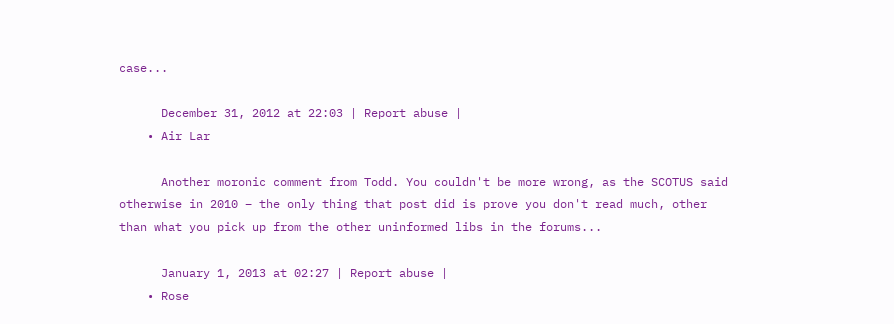case...

      December 31, 2012 at 22:03 | Report abuse |
    • Air Lar

      Another moronic comment from Todd. You couldn't be more wrong, as the SCOTUS said otherwise in 2010 – the only thing that post did is prove you don't read much, other than what you pick up from the other uninformed libs in the forums...

      January 1, 2013 at 02:27 | Report abuse |
    • Rose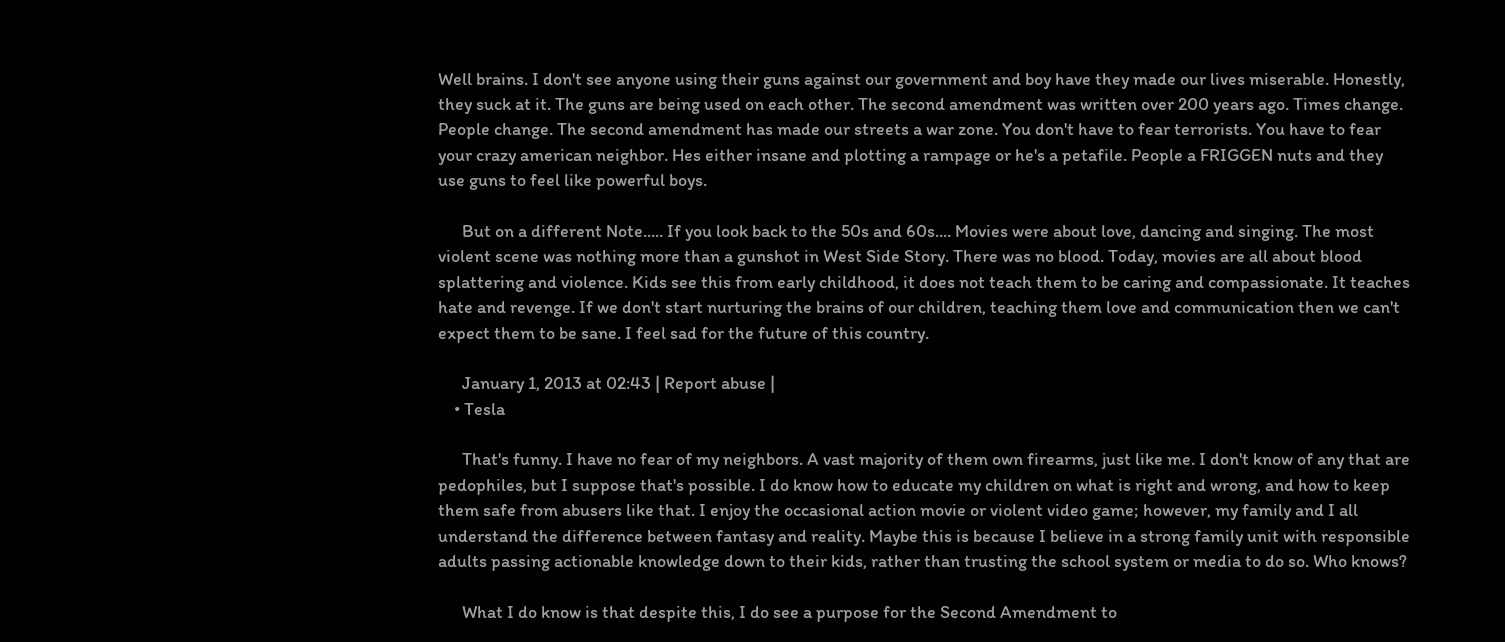Well brains. I don't see anyone using their guns against our government and boy have they made our lives miserable. Honestly, they suck at it. The guns are being used on each other. The second amendment was written over 200 years ago. Times change. People change. The second amendment has made our streets a war zone. You don't have to fear terrorists. You have to fear your crazy american neighbor. Hes either insane and plotting a rampage or he's a petafile. People a FRIGGEN nuts and they use guns to feel like powerful boys.

      But on a different Note..... If you look back to the 50s and 60s.... Movies were about love, dancing and singing. The most violent scene was nothing more than a gunshot in West Side Story. There was no blood. Today, movies are all about blood splattering and violence. Kids see this from early childhood, it does not teach them to be caring and compassionate. It teaches hate and revenge. If we don't start nurturing the brains of our children, teaching them love and communication then we can't expect them to be sane. I feel sad for the future of this country.

      January 1, 2013 at 02:43 | Report abuse |
    • Tesla

      That's funny. I have no fear of my neighbors. A vast majority of them own firearms, just like me. I don't know of any that are pedophiles, but I suppose that's possible. I do know how to educate my children on what is right and wrong, and how to keep them safe from abusers like that. I enjoy the occasional action movie or violent video game; however, my family and I all understand the difference between fantasy and reality. Maybe this is because I believe in a strong family unit with responsible adults passing actionable knowledge down to their kids, rather than trusting the school system or media to do so. Who knows?

      What I do know is that despite this, I do see a purpose for the Second Amendment to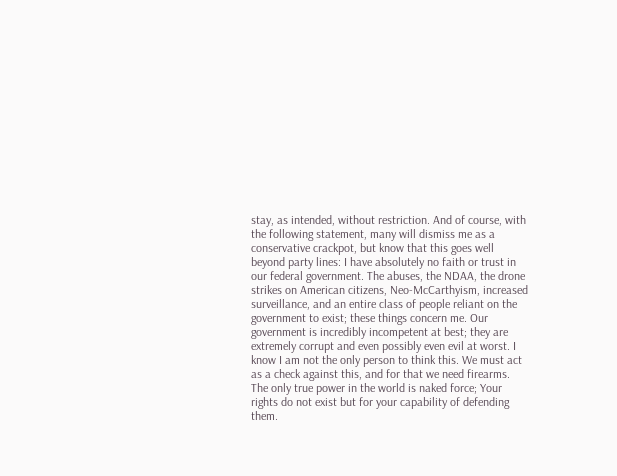stay, as intended, without restriction. And of course, with the following statement, many will dismiss me as a conservative crackpot, but know that this goes well beyond party lines: I have absolutely no faith or trust in our federal government. The abuses, the NDAA, the drone strikes on American citizens, Neo-McCarthyism, increased surveillance, and an entire class of people reliant on the government to exist; these things concern me. Our government is incredibly incompetent at best; they are extremely corrupt and even possibly even evil at worst. I know I am not the only person to think this. We must act as a check against this, and for that we need firearms. The only true power in the world is naked force; Your rights do not exist but for your capability of defending them.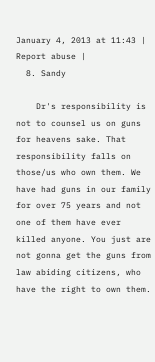January 4, 2013 at 11:43 | Report abuse |
  8. Sandy

    Dr's responsibility is not to counsel us on guns for heavens sake. That responsibility falls on those/us who own them. We have had guns in our family for over 75 years and not one of them have ever killed anyone. You just are not gonna get the guns from law abiding citizens, who have the right to own them.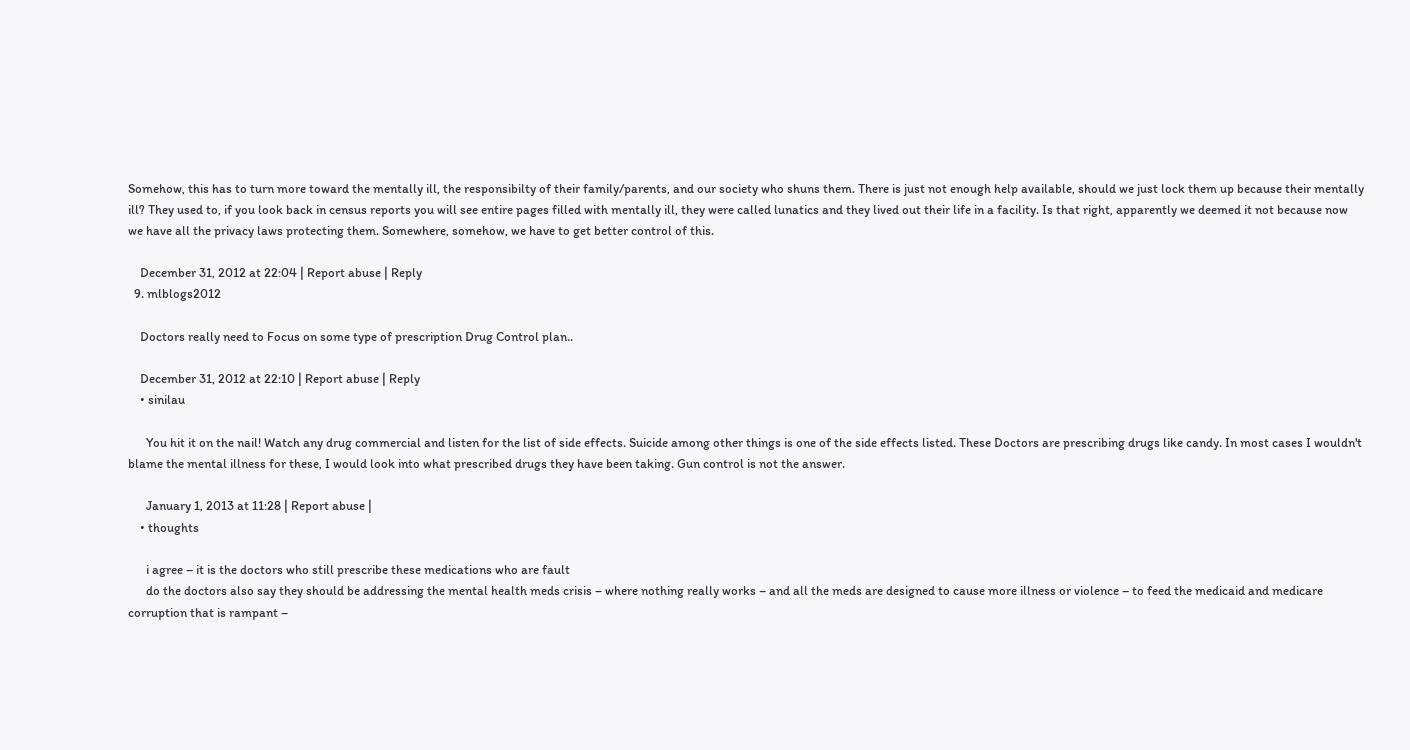Somehow, this has to turn more toward the mentally ill, the responsibilty of their family/parents, and our society who shuns them. There is just not enough help available, should we just lock them up because their mentally ill? They used to, if you look back in census reports you will see entire pages filled with mentally ill, they were called lunatics and they lived out their life in a facility. Is that right, apparently we deemed it not because now we have all the privacy laws protecting them. Somewhere, somehow, we have to get better control of this.

    December 31, 2012 at 22:04 | Report abuse | Reply
  9. mlblogs2012

    Doctors really need to Focus on some type of prescription Drug Control plan..

    December 31, 2012 at 22:10 | Report abuse | Reply
    • sinilau

      You hit it on the nail! Watch any drug commercial and listen for the list of side effects. Suicide among other things is one of the side effects listed. These Doctors are prescribing drugs like candy. In most cases I wouldn't blame the mental illness for these, I would look into what prescribed drugs they have been taking. Gun control is not the answer.

      January 1, 2013 at 11:28 | Report abuse |
    • thoughts

      i agree – it is the doctors who still prescribe these medications who are fault
      do the doctors also say they should be addressing the mental health meds crisis – where nothing really works – and all the meds are designed to cause more illness or violence – to feed the medicaid and medicare corruption that is rampant –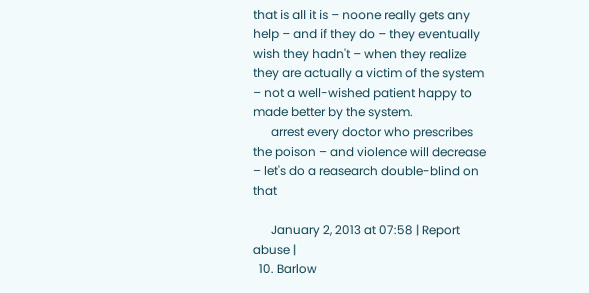that is all it is – noone really gets any help – and if they do – they eventually wish they hadn't – when they realize they are actually a victim of the system – not a well-wished patient happy to made better by the system.
      arrest every doctor who prescribes the poison – and violence will decrease – let's do a reasearch double-blind on that

      January 2, 2013 at 07:58 | Report abuse |
  10. Barlow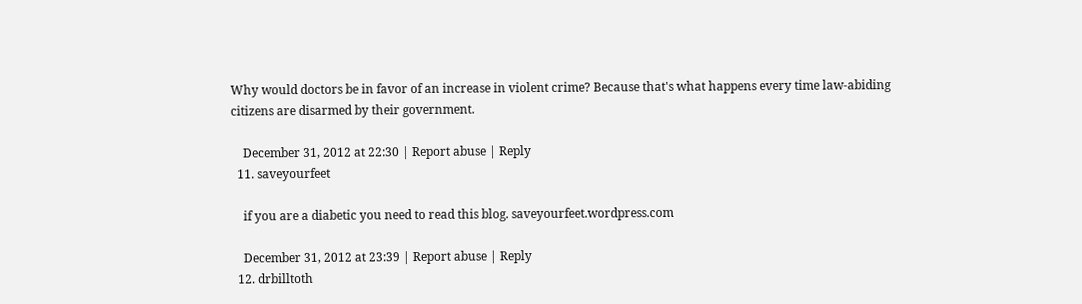Why would doctors be in favor of an increase in violent crime? Because that's what happens every time law-abiding citizens are disarmed by their government.

    December 31, 2012 at 22:30 | Report abuse | Reply
  11. saveyourfeet

    if you are a diabetic you need to read this blog. saveyourfeet.wordpress.com

    December 31, 2012 at 23:39 | Report abuse | Reply
  12. drbilltoth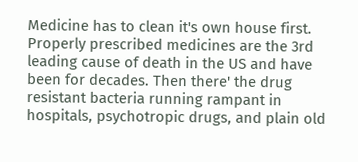Medicine has to clean it's own house first. Properly prescribed medicines are the 3rd leading cause of death in the US and have been for decades. Then there' the drug resistant bacteria running rampant in hospitals, psychotropic drugs, and plain old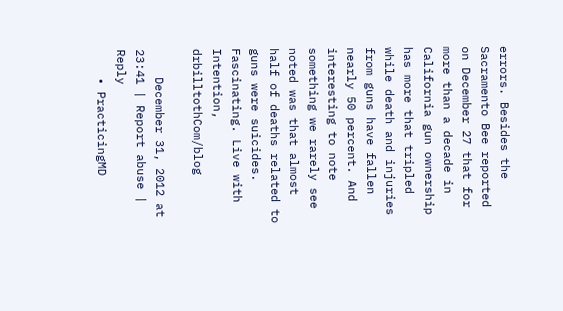errors. Besides the Sacramento Bee reported on December 27 that for more than a decade in California gun ownership has more that tripled while death and injuries from guns have fallen nearly 50 percent. And interesting to note something we rarely see noted was that almost half of deaths related to guns were suicides. Fascinating. Live with Intention, drbilltothCom/blog

    December 31, 2012 at 23:41 | Report abuse | Reply
    • PracticingMD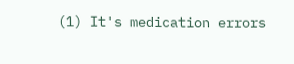(1) It's medication errors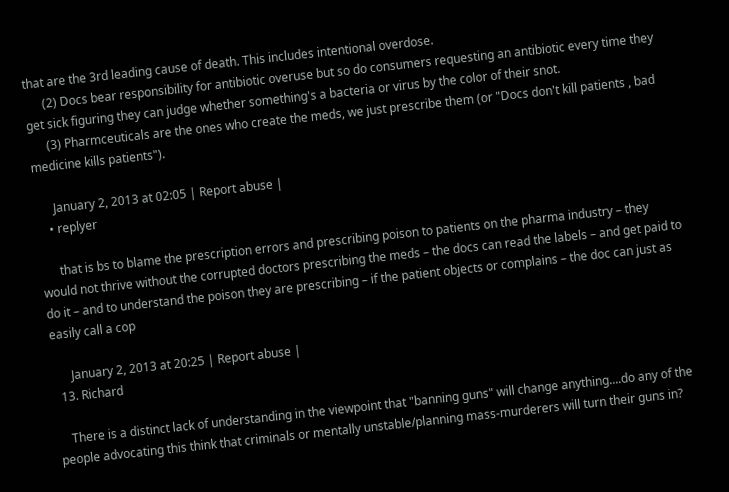that are the 3rd leading cause of death. This includes intentional overdose.
      (2) Docs bear responsibility for antibiotic overuse but so do consumers requesting an antibiotic every time they get sick figuring they can judge whether something's a bacteria or virus by the color of their snot.
      (3) Pharmceuticals are the ones who create the meds, we just prescribe them (or "Docs don't kill patients , bad medicine kills patients").

      January 2, 2013 at 02:05 | Report abuse |
    • replyer

      that is bs to blame the prescription errors and prescribing poison to patients on the pharma industry – they would not thrive without the corrupted doctors prescribing the meds – the docs can read the labels – and get paid to do it – and to understand the poison they are prescribing – if the patient objects or complains – the doc can just as easily call a cop

      January 2, 2013 at 20:25 | Report abuse |
  13. Richard

    There is a distinct lack of understanding in the viewpoint that "banning guns" will change anything....do any of the people advocating this think that criminals or mentally unstable/planning mass-murderers will turn their guns in?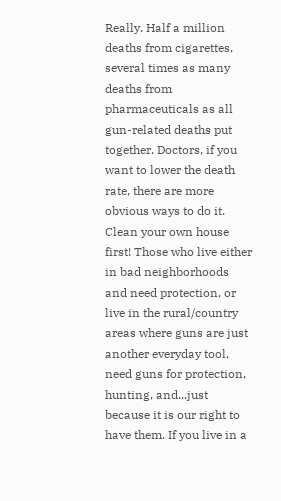Really. Half a million deaths from cigarettes, several times as many deaths from pharmaceuticals as all gun-related deaths put together. Doctors, if you want to lower the death rate, there are more obvious ways to do it. Clean your own house first! Those who live either in bad neighborhoods and need protection, or live in the rural/country areas where guns are just another everyday tool, need guns for protection, hunting, and...just because it is our right to have them. If you live in a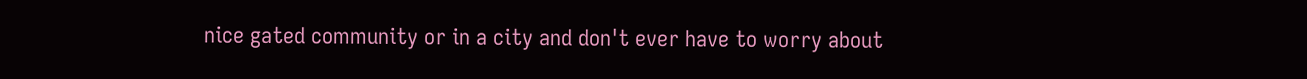nice gated community or in a city and don't ever have to worry about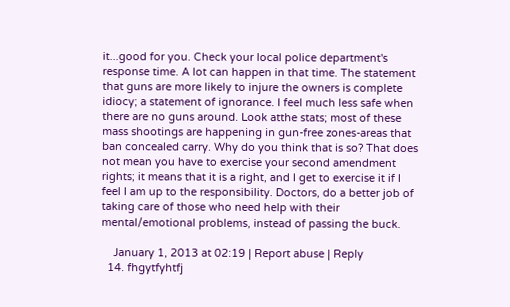it...good for you. Check your local police department's response time. A lot can happen in that time. The statement that guns are more likely to injure the owners is complete idiocy; a statement of ignorance. I feel much less safe when there are no guns around. Look atthe stats; most of these mass shootings are happening in gun-free zones-areas that ban concealed carry. Why do you think that is so? That does not mean you have to exercise your second amendment rights; it means that it is a right, and I get to exercise it if I feel I am up to the responsibility. Doctors, do a better job of taking care of those who need help with their mental/emotional problems, instead of passing the buck.

    January 1, 2013 at 02:19 | Report abuse | Reply
  14. fhgytfyhtfj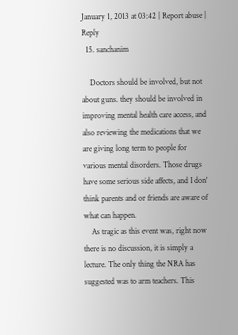January 1, 2013 at 03:42 | Report abuse | Reply
  15. sanchanim

    Doctors should be involved, but not about guns. they should be involved in improving mental health care access, and also reviewing the medications that we are giving long term to people for various mental disorders. Those drugs have some serious side affects, and I don' think parents and or friends are aware of what can happen.
    As tragic as this event was, right now there is no discussion, it is simply a lecture. The only thing the NRA has suggested was to arm teachers. This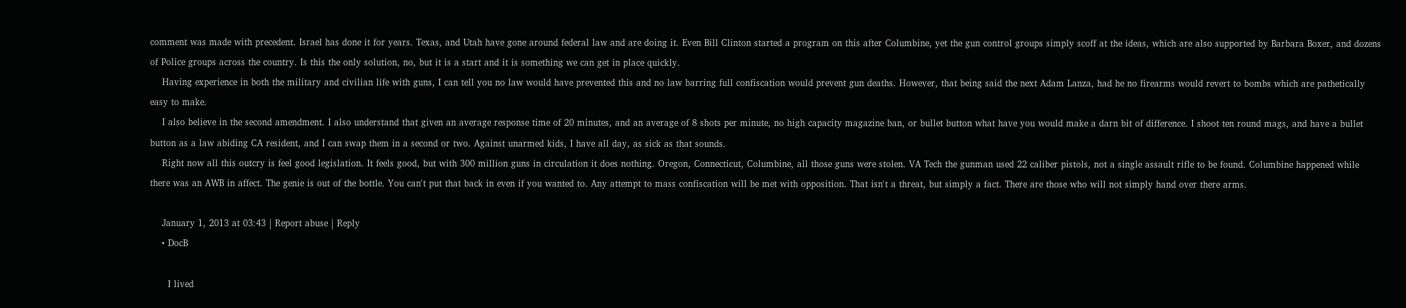comment was made with precedent. Israel has done it for years. Texas, and Utah have gone around federal law and are doing it. Even Bill Clinton started a program on this after Columbine, yet the gun control groups simply scoff at the ideas, which are also supported by Barbara Boxer, and dozens of Police groups across the country. Is this the only solution, no, but it is a start and it is something we can get in place quickly.
    Having experience in both the military and civilian life with guns, I can tell you no law would have prevented this and no law barring full confiscation would prevent gun deaths. However, that being said the next Adam Lanza, had he no firearms would revert to bombs which are pathetically easy to make.
    I also believe in the second amendment. I also understand that given an average response time of 20 minutes, and an average of 8 shots per minute, no high capacity magazine ban, or bullet button what have you would make a darn bit of difference. I shoot ten round mags, and have a bullet button as a law abiding CA resident, and I can swap them in a second or two. Against unarmed kids, I have all day, as sick as that sounds.
    Right now all this outcry is feel good legislation. It feels good, but with 300 million guns in circulation it does nothing. Oregon, Connecticut, Columbine, all those guns were stolen. VA Tech the gunman used 22 caliber pistols, not a single assault rifle to be found. Columbine happened while there was an AWB in affect. The genie is out of the bottle. You can't put that back in even if you wanted to. Any attempt to mass confiscation will be met with opposition. That isn't a threat, but simply a fact. There are those who will not simply hand over there arms.

    January 1, 2013 at 03:43 | Report abuse | Reply
    • DocB

      I lived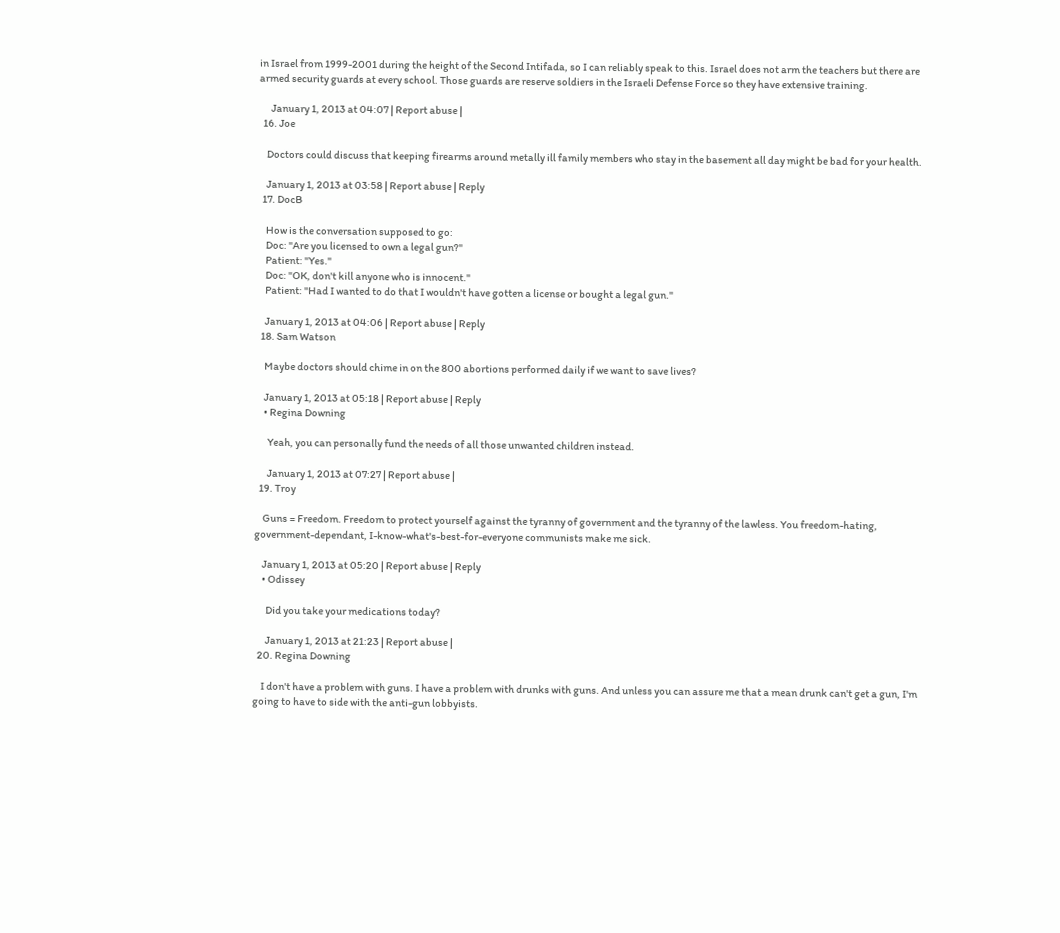in Israel from 1999-2001 during the height of the Second Intifada, so I can reliably speak to this. Israel does not arm the teachers but there are armed security guards at every school. Those guards are reserve soldiers in the Israeli Defense Force so they have extensive training.

      January 1, 2013 at 04:07 | Report abuse |
  16. Joe

    Doctors could discuss that keeping firearms around metally ill family members who stay in the basement all day might be bad for your health.

    January 1, 2013 at 03:58 | Report abuse | Reply
  17. DocB

    How is the conversation supposed to go:
    Doc: "Are you licensed to own a legal gun?"
    Patient: "Yes."
    Doc: "OK, don't kill anyone who is innocent."
    Patient: "Had I wanted to do that I wouldn't have gotten a license or bought a legal gun."

    January 1, 2013 at 04:06 | Report abuse | Reply
  18. Sam Watson

    Maybe doctors should chime in on the 800 abortions performed daily if we want to save lives?

    January 1, 2013 at 05:18 | Report abuse | Reply
    • Regina Downing

      Yeah, you can personally fund the needs of all those unwanted children instead.

      January 1, 2013 at 07:27 | Report abuse |
  19. Troy

    Guns = Freedom. Freedom to protect yourself against the tyranny of government and the tyranny of the lawless. You freedom-hating, government-dependant, I-know-what's-best-for-everyone communists make me sick.

    January 1, 2013 at 05:20 | Report abuse | Reply
    • Odissey

      Did you take your medications today?

      January 1, 2013 at 21:23 | Report abuse |
  20. Regina Downing

    I don't have a problem with guns. I have a problem with drunks with guns. And unless you can assure me that a mean drunk can't get a gun, I'm going to have to side with the anti-gun lobbyists.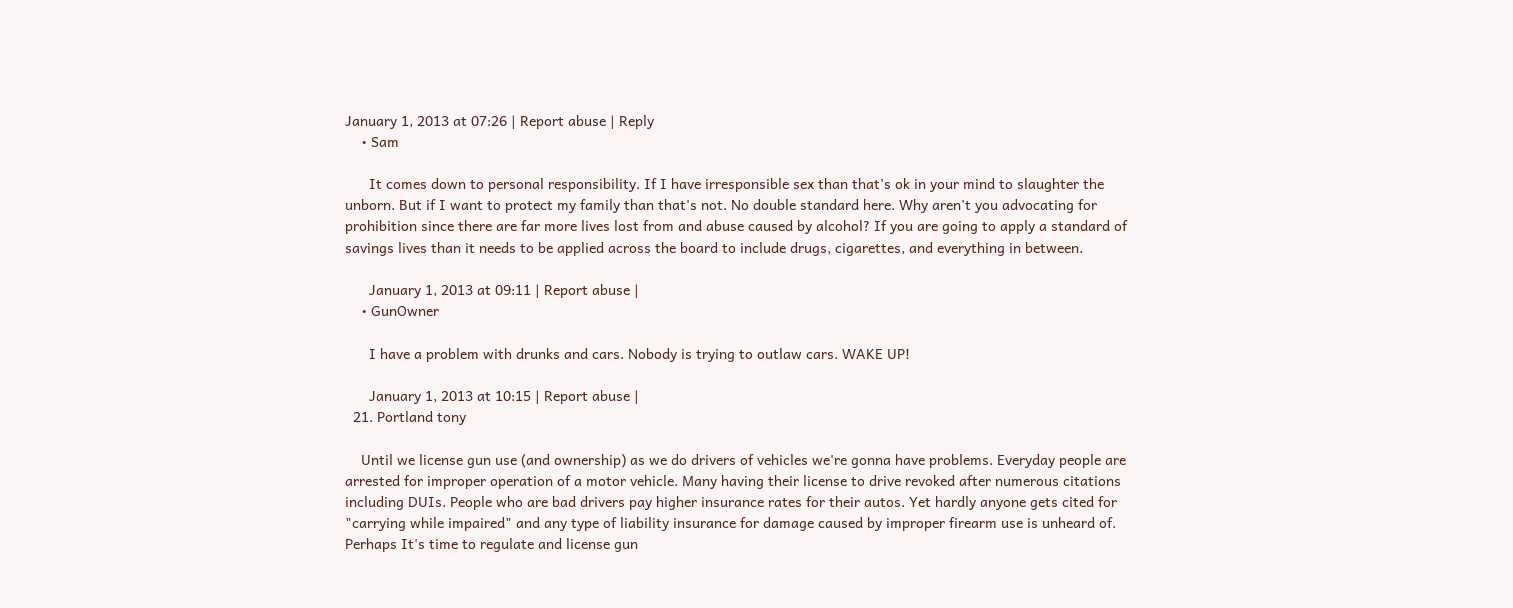January 1, 2013 at 07:26 | Report abuse | Reply
    • Sam

      It comes down to personal responsibility. If I have irresponsible sex than that's ok in your mind to slaughter the unborn. But if I want to protect my family than that's not. No double standard here. Why aren't you advocating for prohibition since there are far more lives lost from and abuse caused by alcohol? If you are going to apply a standard of savings lives than it needs to be applied across the board to include drugs, cigarettes, and everything in between.

      January 1, 2013 at 09:11 | Report abuse |
    • GunOwner

      I have a problem with drunks and cars. Nobody is trying to outlaw cars. WAKE UP!

      January 1, 2013 at 10:15 | Report abuse |
  21. Portland tony

    Until we license gun use (and ownership) as we do drivers of vehicles we're gonna have problems. Everyday people are arrested for improper operation of a motor vehicle. Many having their license to drive revoked after numerous citations including DUIs. People who are bad drivers pay higher insurance rates for their autos. Yet hardly anyone gets cited for "carrying while impaired" and any type of liability insurance for damage caused by improper firearm use is unheard of. Perhaps It's time to regulate and license gun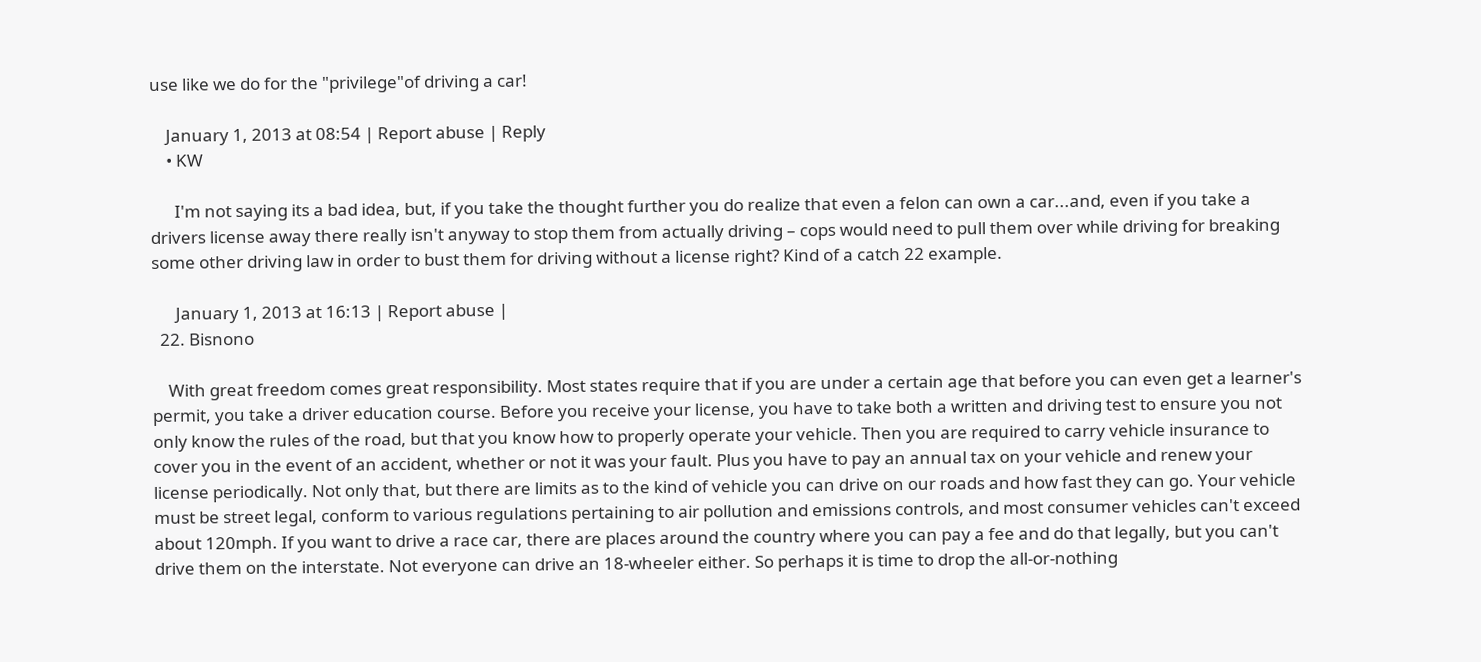use like we do for the "privilege"of driving a car!

    January 1, 2013 at 08:54 | Report abuse | Reply
    • KW

      I'm not saying its a bad idea, but, if you take the thought further you do realize that even a felon can own a car...and, even if you take a drivers license away there really isn't anyway to stop them from actually driving – cops would need to pull them over while driving for breaking some other driving law in order to bust them for driving without a license right? Kind of a catch 22 example.

      January 1, 2013 at 16:13 | Report abuse |
  22. Bisnono

    With great freedom comes great responsibility. Most states require that if you are under a certain age that before you can even get a learner's permit, you take a driver education course. Before you receive your license, you have to take both a written and driving test to ensure you not only know the rules of the road, but that you know how to properly operate your vehicle. Then you are required to carry vehicle insurance to cover you in the event of an accident, whether or not it was your fault. Plus you have to pay an annual tax on your vehicle and renew your license periodically. Not only that, but there are limits as to the kind of vehicle you can drive on our roads and how fast they can go. Your vehicle must be street legal, conform to various regulations pertaining to air pollution and emissions controls, and most consumer vehicles can't exceed about 120mph. If you want to drive a race car, there are places around the country where you can pay a fee and do that legally, but you can't drive them on the interstate. Not everyone can drive an 18-wheeler either. So perhaps it is time to drop the all-or-nothing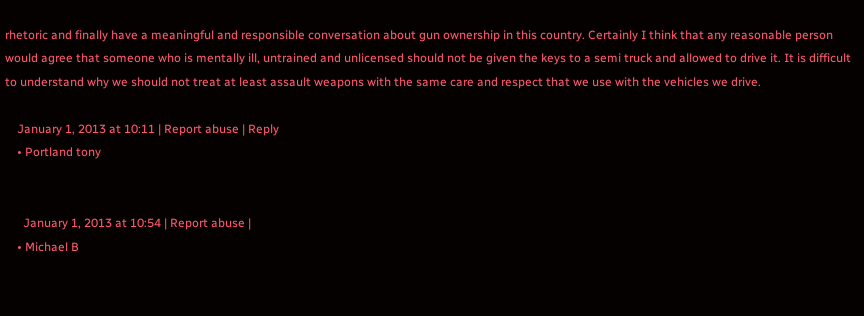rhetoric and finally have a meaningful and responsible conversation about gun ownership in this country. Certainly I think that any reasonable person would agree that someone who is mentally ill, untrained and unlicensed should not be given the keys to a semi truck and allowed to drive it. It is difficult to understand why we should not treat at least assault weapons with the same care and respect that we use with the vehicles we drive.

    January 1, 2013 at 10:11 | Report abuse | Reply
    • Portland tony


      January 1, 2013 at 10:54 | Report abuse |
    • Michael B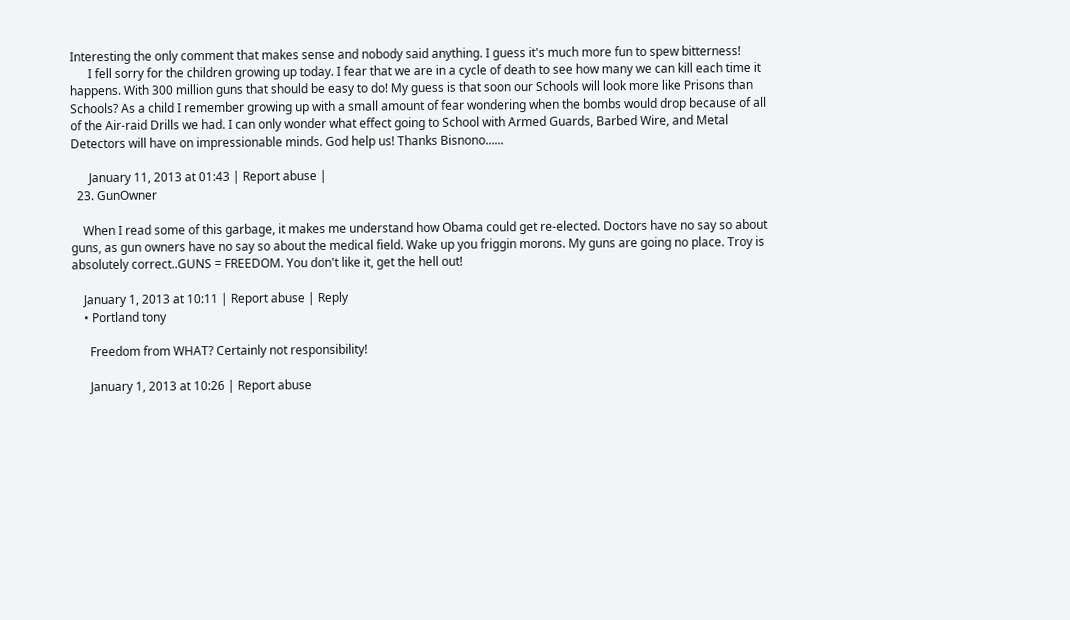Interesting the only comment that makes sense and nobody said anything. I guess it's much more fun to spew bitterness!
      I fell sorry for the children growing up today. I fear that we are in a cycle of death to see how many we can kill each time it happens. With 300 million guns that should be easy to do! My guess is that soon our Schools will look more like Prisons than Schools? As a child I remember growing up with a small amount of fear wondering when the bombs would drop because of all of the Air-raid Drills we had. I can only wonder what effect going to School with Armed Guards, Barbed Wire, and Metal Detectors will have on impressionable minds. God help us! Thanks Bisnono......

      January 11, 2013 at 01:43 | Report abuse |
  23. GunOwner

    When I read some of this garbage, it makes me understand how Obama could get re-elected. Doctors have no say so about guns, as gun owners have no say so about the medical field. Wake up you friggin morons. My guns are going no place. Troy is absolutely correct..GUNS = FREEDOM. You don't like it, get the hell out!

    January 1, 2013 at 10:11 | Report abuse | Reply
    • Portland tony

      Freedom from WHAT? Certainly not responsibility!

      January 1, 2013 at 10:26 | Report abuse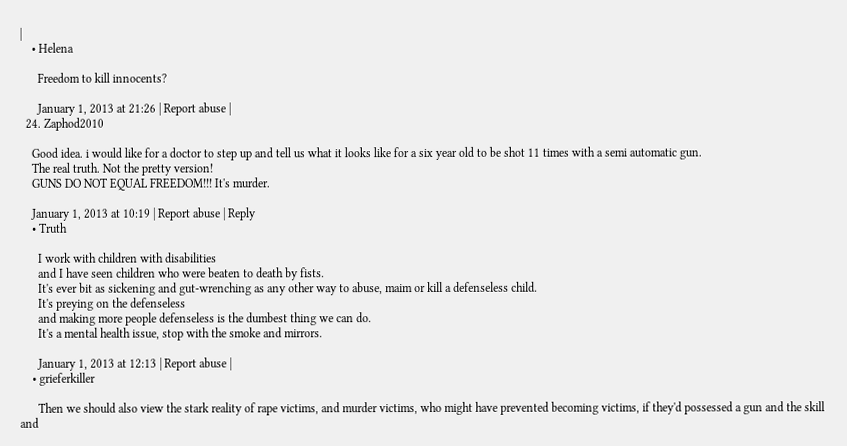|
    • Helena

      Freedom to kill innocents?

      January 1, 2013 at 21:26 | Report abuse |
  24. Zaphod2010

    Good idea. i would like for a doctor to step up and tell us what it looks like for a six year old to be shot 11 times with a semi automatic gun.
    The real truth. Not the pretty version!
    GUNS DO NOT EQUAL FREEDOM!!! It's murder.

    January 1, 2013 at 10:19 | Report abuse | Reply
    • Truth

      I work with children with disabilities
      and I have seen children who were beaten to death by fists.
      It's ever bit as sickening and gut-wrenching as any other way to abuse, maim or kill a defenseless child.
      It's preying on the defenseless
      and making more people defenseless is the dumbest thing we can do.
      It's a mental health issue, stop with the smoke and mirrors.

      January 1, 2013 at 12:13 | Report abuse |
    • grieferkiller

      Then we should also view the stark reality of rape victims, and murder victims, who might have prevented becoming victims, if they'd possessed a gun and the skill and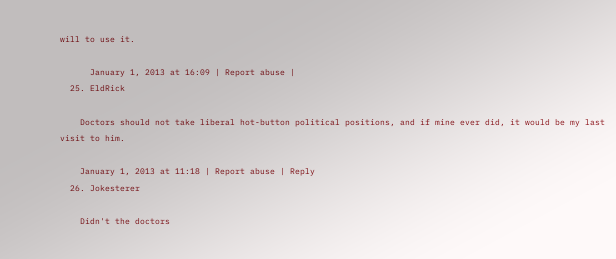will to use it.

      January 1, 2013 at 16:09 | Report abuse |
  25. EldRick

    Doctors should not take liberal hot-button political positions, and if mine ever did, it would be my last visit to him.

    January 1, 2013 at 11:18 | Report abuse | Reply
  26. Jokesterer

    Didn't the doctors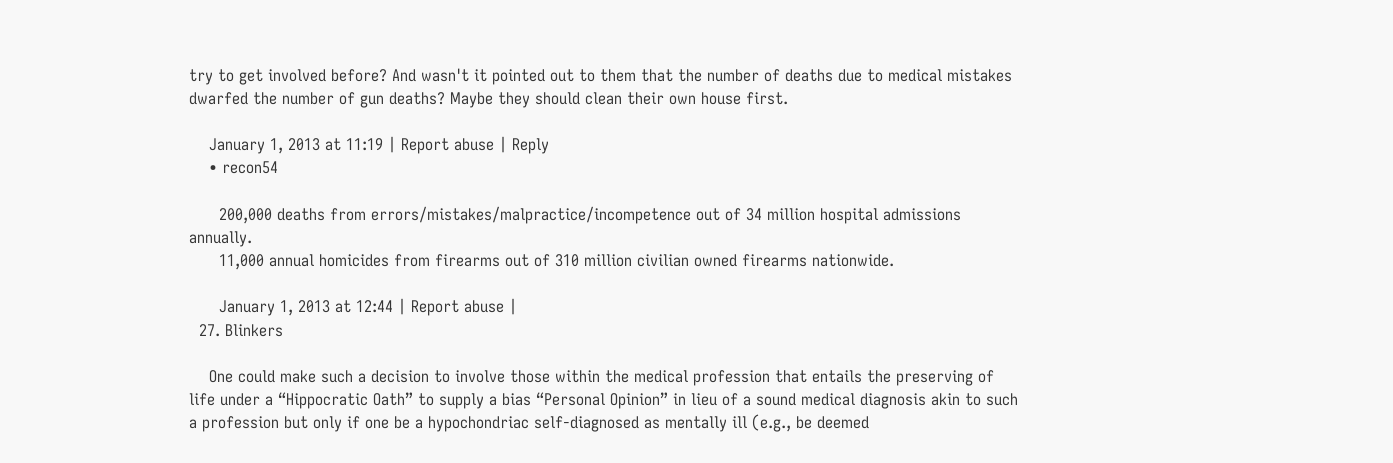try to get involved before? And wasn't it pointed out to them that the number of deaths due to medical mistakes dwarfed the number of gun deaths? Maybe they should clean their own house first.

    January 1, 2013 at 11:19 | Report abuse | Reply
    • recon54

      200,000 deaths from errors/mistakes/malpractice/incompetence out of 34 million hospital admissions annually.
      11,000 annual homicides from firearms out of 310 million civilian owned firearms nationwide.

      January 1, 2013 at 12:44 | Report abuse |
  27. Blinkers

    One could make such a decision to involve those within the medical profession that entails the preserving of life under a “Hippocratic Oath” to supply a bias “Personal Opinion” in lieu of a sound medical diagnosis akin to such a profession but only if one be a hypochondriac self-diagnosed as mentally ill (e.g., be deemed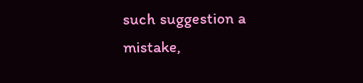such suggestion a mistake,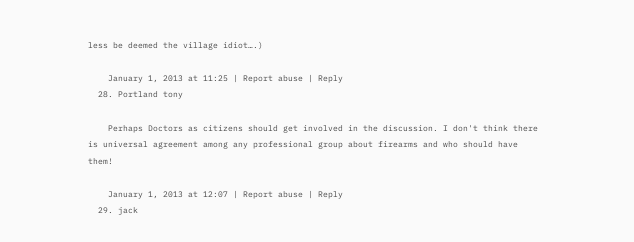less be deemed the village idiot….)

    January 1, 2013 at 11:25 | Report abuse | Reply
  28. Portland tony

    Perhaps Doctors as citizens should get involved in the discussion. I don't think there is universal agreement among any professional group about firearms and who should have them!

    January 1, 2013 at 12:07 | Report abuse | Reply
  29. jack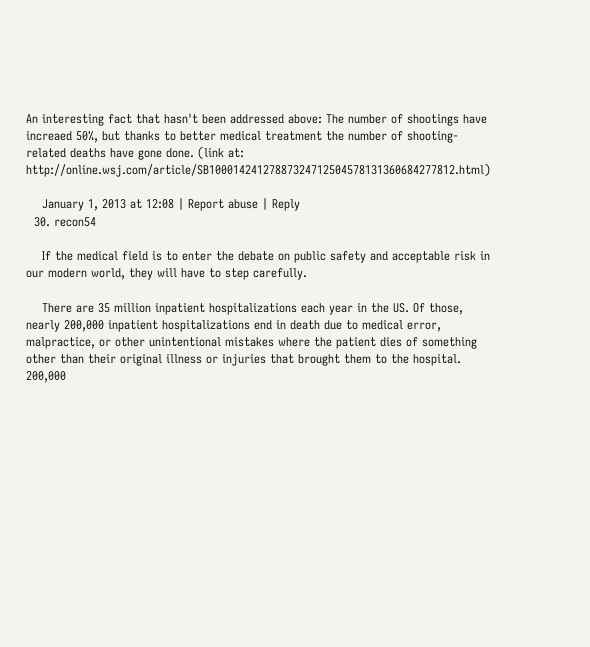An interesting fact that hasn't been addressed above: The number of shootings have increaed 50%, but thanks to better medical treatment the number of shooting-related deaths have gone done. (link at: http://online.wsj.com/article/SB10001424127887324712504578131360684277812.html)

    January 1, 2013 at 12:08 | Report abuse | Reply
  30. recon54

    If the medical field is to enter the debate on public safety and acceptable risk in our modern world, they will have to step carefully.

    There are 35 million inpatient hospitalizations each year in the US. Of those, nearly 200,000 inpatient hospitalizations end in death due to medical error, malpractice, or other unintentional mistakes where the patient dies of something other than their original illness or injuries that brought them to the hospital. 200,000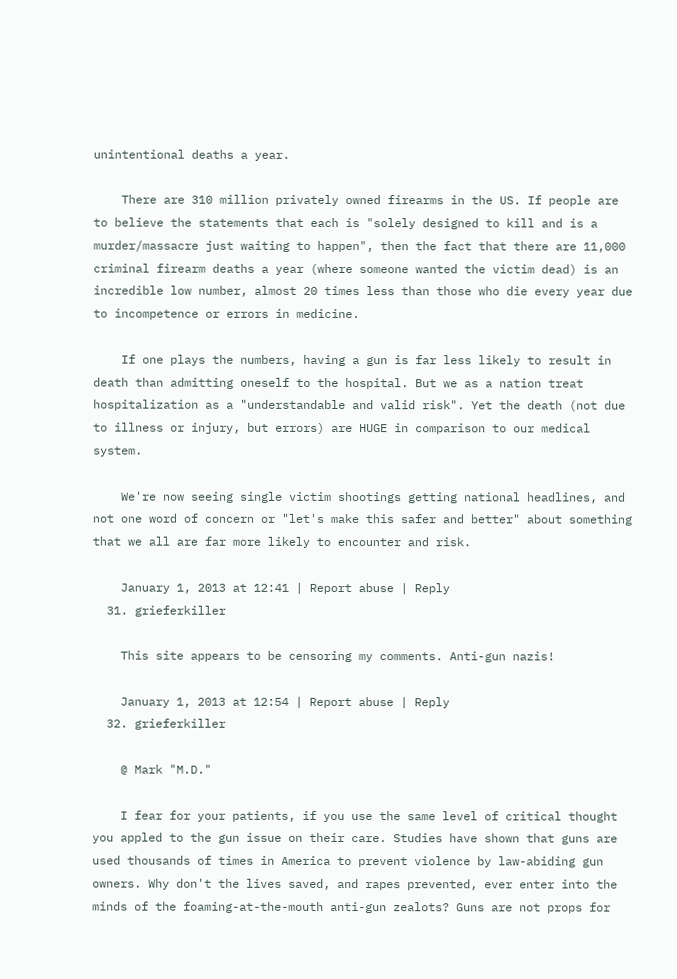unintentional deaths a year.

    There are 310 million privately owned firearms in the US. If people are to believe the statements that each is "solely designed to kill and is a murder/massacre just waiting to happen", then the fact that there are 11,000 criminal firearm deaths a year (where someone wanted the victim dead) is an incredible low number, almost 20 times less than those who die every year due to incompetence or errors in medicine.

    If one plays the numbers, having a gun is far less likely to result in death than admitting oneself to the hospital. But we as a nation treat hospitalization as a "understandable and valid risk". Yet the death (not due to illness or injury, but errors) are HUGE in comparison to our medical system.

    We're now seeing single victim shootings getting national headlines, and not one word of concern or "let's make this safer and better" about something that we all are far more likely to encounter and risk.

    January 1, 2013 at 12:41 | Report abuse | Reply
  31. grieferkiller

    This site appears to be censoring my comments. Anti-gun nazis!

    January 1, 2013 at 12:54 | Report abuse | Reply
  32. grieferkiller

    @ Mark "M.D."

    I fear for your patients, if you use the same level of critical thought you appled to the gun issue on their care. Studies have shown that guns are used thousands of times in America to prevent violence by law-abiding gun owners. Why don't the lives saved, and rapes prevented, ever enter into the minds of the foaming-at-the-mouth anti-gun zealots? Guns are not props for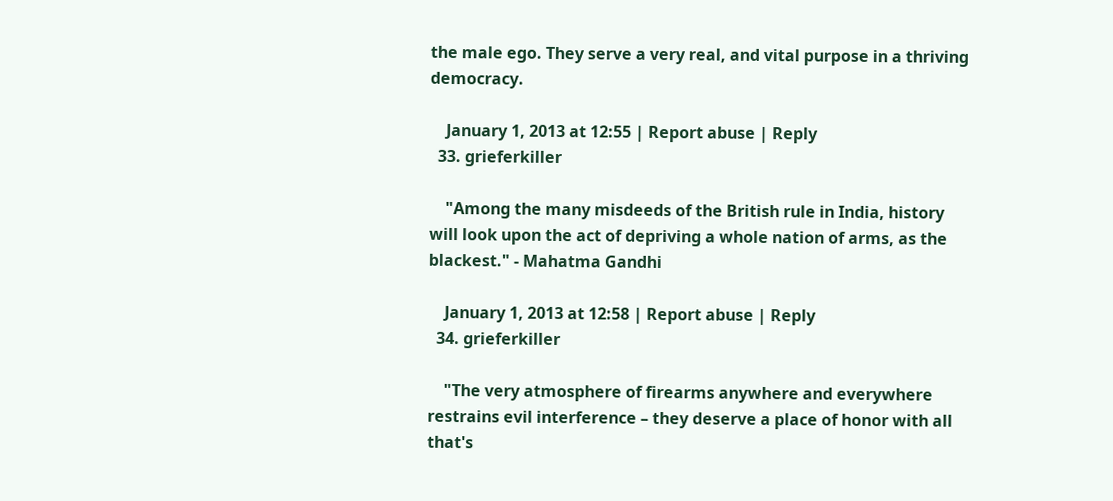the male ego. They serve a very real, and vital purpose in a thriving democracy.

    January 1, 2013 at 12:55 | Report abuse | Reply
  33. grieferkiller

    "Among the many misdeeds of the British rule in India, history will look upon the act of depriving a whole nation of arms, as the blackest." - Mahatma Gandhi

    January 1, 2013 at 12:58 | Report abuse | Reply
  34. grieferkiller

    "The very atmosphere of firearms anywhere and everywhere restrains evil interference – they deserve a place of honor with all that's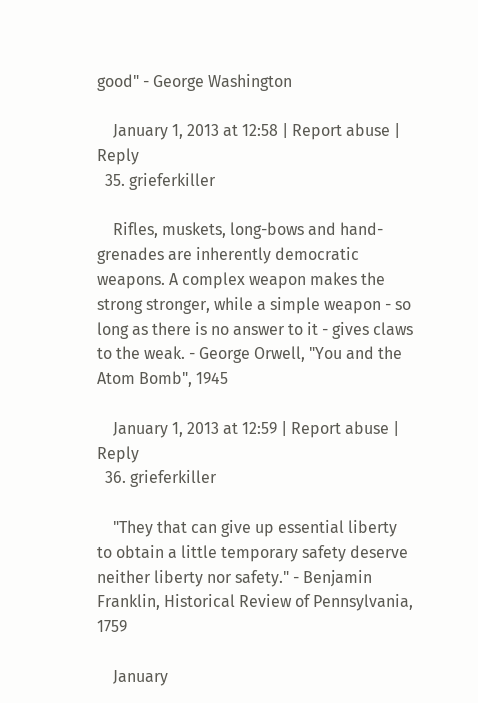good" - George Washington

    January 1, 2013 at 12:58 | Report abuse | Reply
  35. grieferkiller

    Rifles, muskets, long-bows and hand-grenades are inherently democratic weapons. A complex weapon makes the strong stronger, while a simple weapon - so long as there is no answer to it - gives claws to the weak. - George Orwell, "You and the Atom Bomb", 1945

    January 1, 2013 at 12:59 | Report abuse | Reply
  36. grieferkiller

    "They that can give up essential liberty to obtain a little temporary safety deserve neither liberty nor safety." - Benjamin Franklin, Historical Review of Pennsylvania, 1759

    January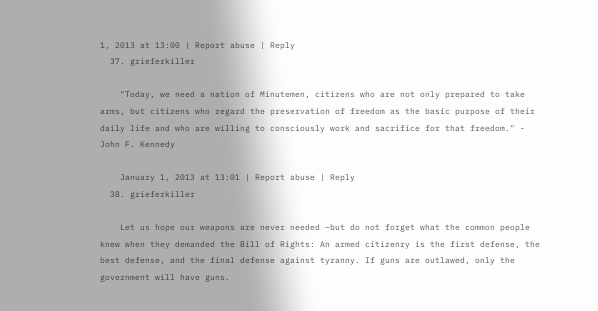1, 2013 at 13:00 | Report abuse | Reply
  37. grieferkiller

    "Today, we need a nation of Minutemen, citizens who are not only prepared to take arms, but citizens who regard the preservation of freedom as the basic purpose of their daily life and who are willing to consciously work and sacrifice for that freedom." - John F. Kennedy

    January 1, 2013 at 13:01 | Report abuse | Reply
  38. grieferkiller

    Let us hope our weapons are never needed –but do not forget what the common people knew when they demanded the Bill of Rights: An armed citizenry is the first defense, the best defense, and the final defense against tyranny. If guns are outlawed, only the government will have guns.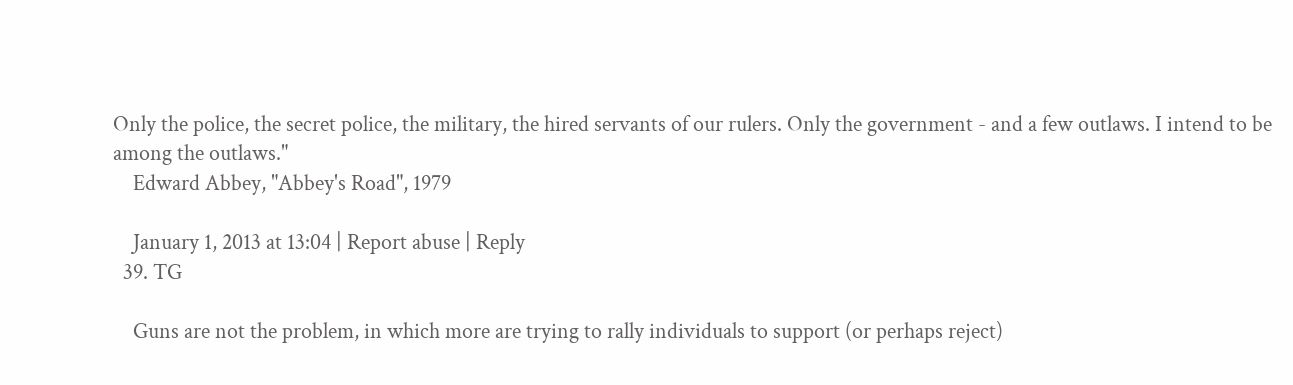Only the police, the secret police, the military, the hired servants of our rulers. Only the government - and a few outlaws. I intend to be among the outlaws."
    Edward Abbey, "Abbey's Road", 1979

    January 1, 2013 at 13:04 | Report abuse | Reply
  39. TG

    Guns are not the problem, in which more are trying to rally individuals to support (or perhaps reject)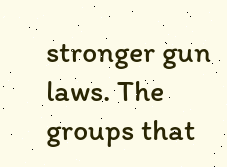stronger gun laws. The groups that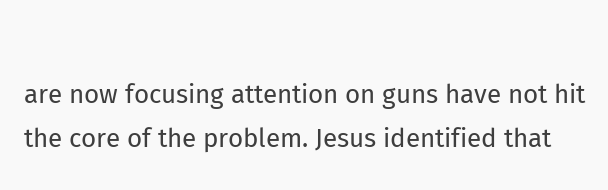are now focusing attention on guns have not hit the core of the problem. Jesus identified that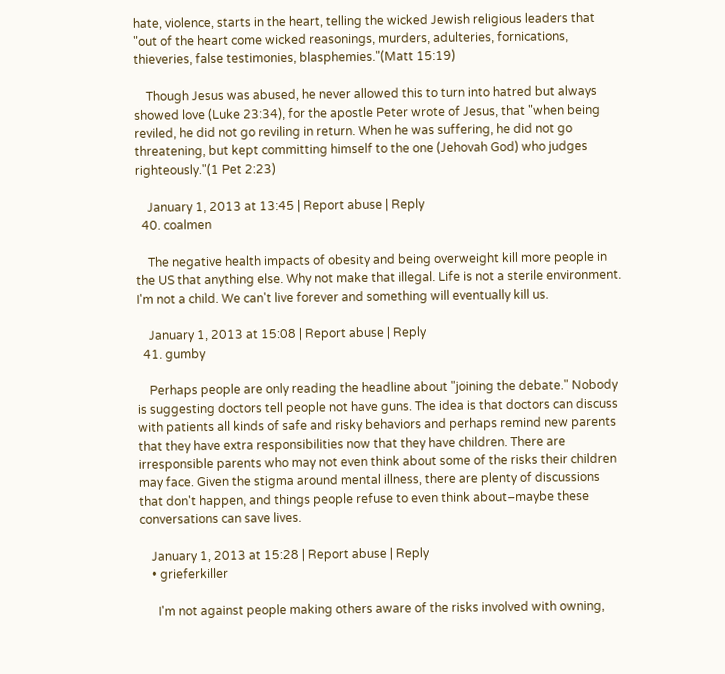hate, violence, starts in the heart, telling the wicked Jewish religious leaders that "out of the heart come wicked reasonings, murders, adulteries, fornications, thieveries, false testimonies, blasphemies."(Matt 15:19)

    Though Jesus was abused, he never allowed this to turn into hatred but always showed love (Luke 23:34), for the apostle Peter wrote of Jesus, that "when being reviled, he did not go reviling in return. When he was suffering, he did not go threatening, but kept committing himself to the one (Jehovah God) who judges righteously."(1 Pet 2:23)

    January 1, 2013 at 13:45 | Report abuse | Reply
  40. coalmen

    The negative health impacts of obesity and being overweight kill more people in the US that anything else. Why not make that illegal. Life is not a sterile environment. I'm not a child. We can't live forever and something will eventually kill us.

    January 1, 2013 at 15:08 | Report abuse | Reply
  41. gumby

    Perhaps people are only reading the headline about "joining the debate." Nobody is suggesting doctors tell people not have guns. The idea is that doctors can discuss with patients all kinds of safe and risky behaviors and perhaps remind new parents that they have extra responsibilities now that they have children. There are irresponsible parents who may not even think about some of the risks their children may face. Given the stigma around mental illness, there are plenty of discussions that don't happen, and things people refuse to even think about–maybe these conversations can save lives.

    January 1, 2013 at 15:28 | Report abuse | Reply
    • grieferkiller

      I'm not against people making others aware of the risks involved with owning,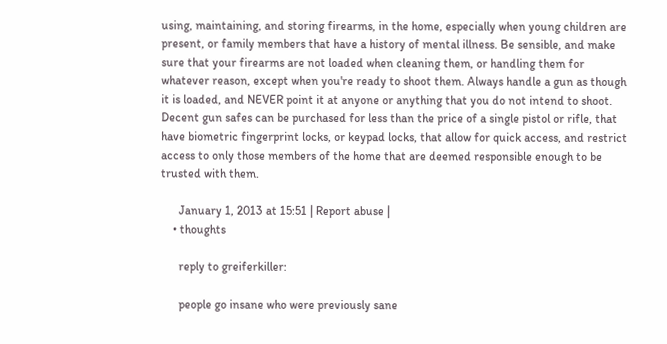using, maintaining, and storing firearms, in the home, especially when young children are present, or family members that have a history of mental illness. Be sensible, and make sure that your firearms are not loaded when cleaning them, or handling them for whatever reason, except when you're ready to shoot them. Always handle a gun as though it is loaded, and NEVER point it at anyone or anything that you do not intend to shoot. Decent gun safes can be purchased for less than the price of a single pistol or rifle, that have biometric fingerprint locks, or keypad locks, that allow for quick access, and restrict access to only those members of the home that are deemed responsible enough to be trusted with them.

      January 1, 2013 at 15:51 | Report abuse |
    • thoughts

      reply to greiferkiller:

      people go insane who were previously sane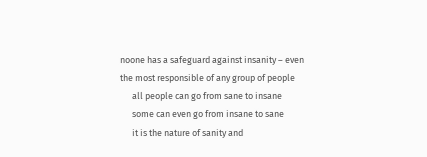noone has a safeguard against insanity – even the most responsible of any group of people
      all people can go from sane to insane
      some can even go from insane to sane
      it is the nature of sanity and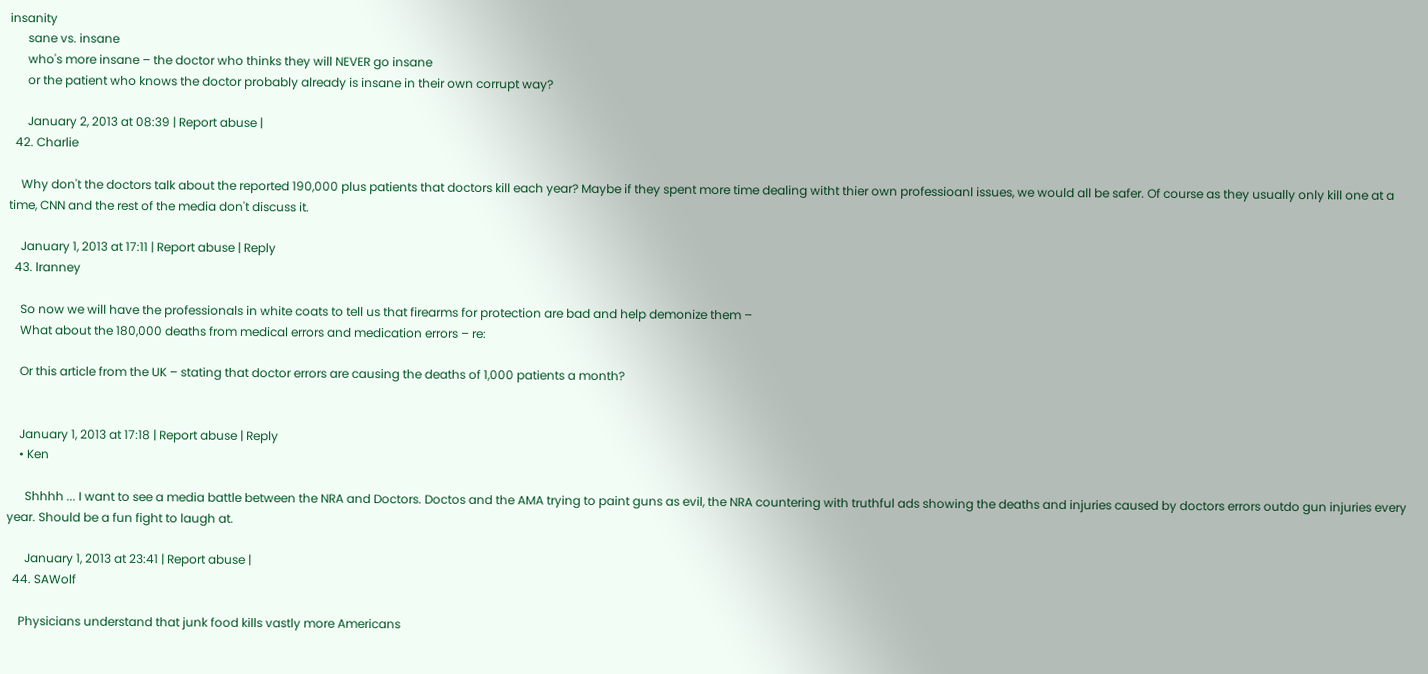insanity
      sane vs. insane
      who's more insane – the doctor who thinks they will NEVER go insane
      or the patient who knows the doctor probably already is insane in their own corrupt way?

      January 2, 2013 at 08:39 | Report abuse |
  42. Charlie

    Why don't the doctors talk about the reported 190,000 plus patients that doctors kill each year? Maybe if they spent more time dealing witht thier own professioanl issues, we would all be safer. Of course as they usually only kill one at a time, CNN and the rest of the media don't discuss it.

    January 1, 2013 at 17:11 | Report abuse | Reply
  43. lranney

    So now we will have the professionals in white coats to tell us that firearms for protection are bad and help demonize them –
    What about the 180,000 deaths from medical errors and medication errors – re:

    Or this article from the UK – stating that doctor errors are causing the deaths of 1,000 patients a month?


    January 1, 2013 at 17:18 | Report abuse | Reply
    • Ken

      Shhhh ... I want to see a media battle between the NRA and Doctors. Doctos and the AMA trying to paint guns as evil, the NRA countering with truthful ads showing the deaths and injuries caused by doctors errors outdo gun injuries every year. Should be a fun fight to laugh at.

      January 1, 2013 at 23:41 | Report abuse |
  44. SAWolf

    Physicians understand that junk food kills vastly more Americans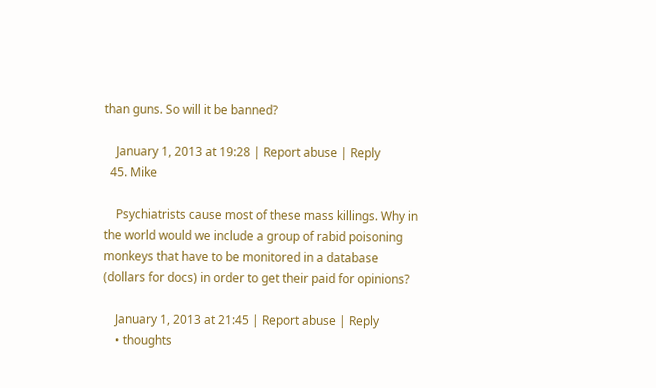than guns. So will it be banned?

    January 1, 2013 at 19:28 | Report abuse | Reply
  45. Mike

    Psychiatrists cause most of these mass killings. Why in the world would we include a group of rabid poisoning monkeys that have to be monitored in a database (dollars for docs) in order to get their paid for opinions?

    January 1, 2013 at 21:45 | Report abuse | Reply
    • thoughts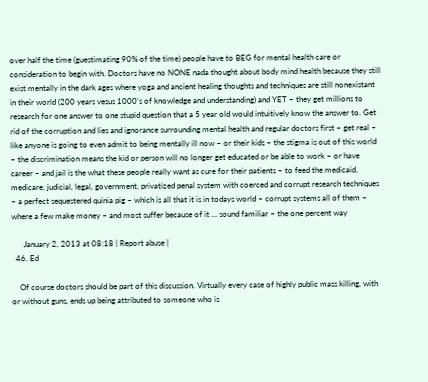over half the time (guestimating 90% of the time) people have to BEG for mental health care or consideration to begin with. Doctors have no NONE nada thought about body mind health because they still exist mentally in the dark ages where yoga and ancient healing thoughts and techniques are still nonexistant in their world (200 years vesus 1000's of knowledge and understanding) and YET – they get millions to research for one answer to one stupid question that a 5 year old would intuitively know the answer to. Get rid of the corruption and lies and ignorance surrounding mental health and regular doctors first – get real – like anyone is going to even admit to being mentally ill now – or their kids – the stigma is out of this world – the discrimination means the kid or person will no longer get educated or be able to work – or have career – and jail is the what these people really want as cure for their patients – to feed the medicaid, medicare, judicial, legal, government, privatized penal system with coerced and corrupt research techniques – a perfect sequestered quinia pig – which is all that it is in todays world – corrupt systems all of them – where a few make money – and most suffer because of it ... sound familiar – the one percent way

      January 2, 2013 at 08:18 | Report abuse |
  46. Ed

    Of course doctors should be part of this discussion. Virtually every case of highly public mass killing, with or without guns, ends up being attributed to someone who is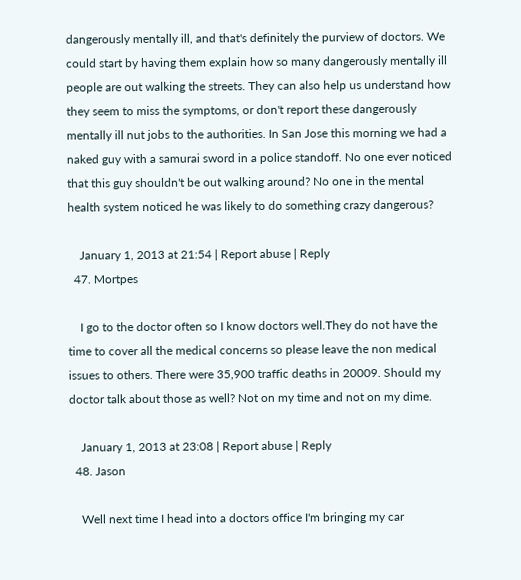dangerously mentally ill, and that's definitely the purview of doctors. We could start by having them explain how so many dangerously mentally ill people are out walking the streets. They can also help us understand how they seem to miss the symptoms, or don't report these dangerously mentally ill nut jobs to the authorities. In San Jose this morning we had a naked guy with a samurai sword in a police standoff. No one ever noticed that this guy shouldn't be out walking around? No one in the mental health system noticed he was likely to do something crazy dangerous?

    January 1, 2013 at 21:54 | Report abuse | Reply
  47. Mortpes

    I go to the doctor often so I know doctors well.They do not have the time to cover all the medical concerns so please leave the non medical issues to others. There were 35,900 traffic deaths in 20009. Should my doctor talk about those as well? Not on my time and not on my dime.

    January 1, 2013 at 23:08 | Report abuse | Reply
  48. Jason

    Well next time I head into a doctors office I'm bringing my car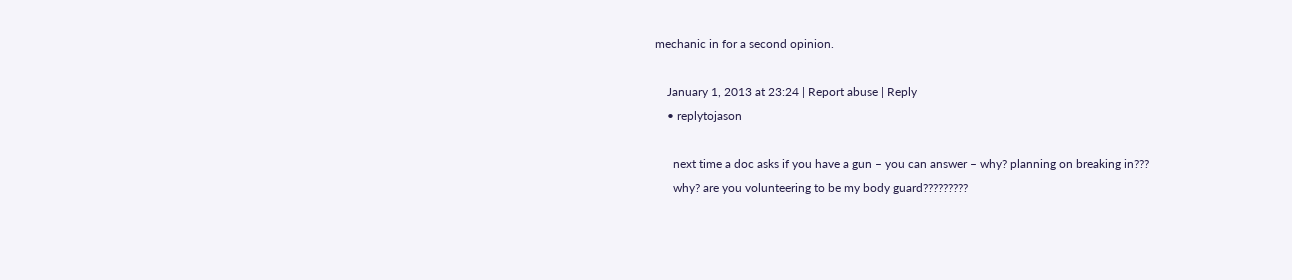mechanic in for a second opinion.

    January 1, 2013 at 23:24 | Report abuse | Reply
    • replytojason

      next time a doc asks if you have a gun – you can answer – why? planning on breaking in???
      why? are you volunteering to be my body guard?????????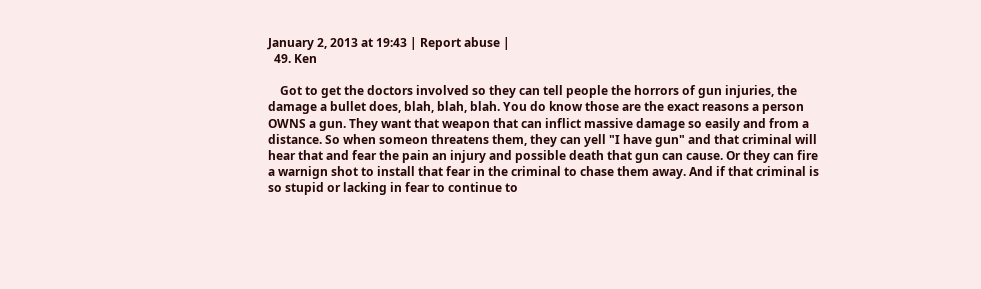January 2, 2013 at 19:43 | Report abuse |
  49. Ken

    Got to get the doctors involved so they can tell people the horrors of gun injuries, the damage a bullet does, blah, blah, blah. You do know those are the exact reasons a person OWNS a gun. They want that weapon that can inflict massive damage so easily and from a distance. So when someon threatens them, they can yell "I have gun" and that criminal will hear that and fear the pain an injury and possible death that gun can cause. Or they can fire a warnign shot to install that fear in the criminal to chase them away. And if that criminal is so stupid or lacking in fear to continue to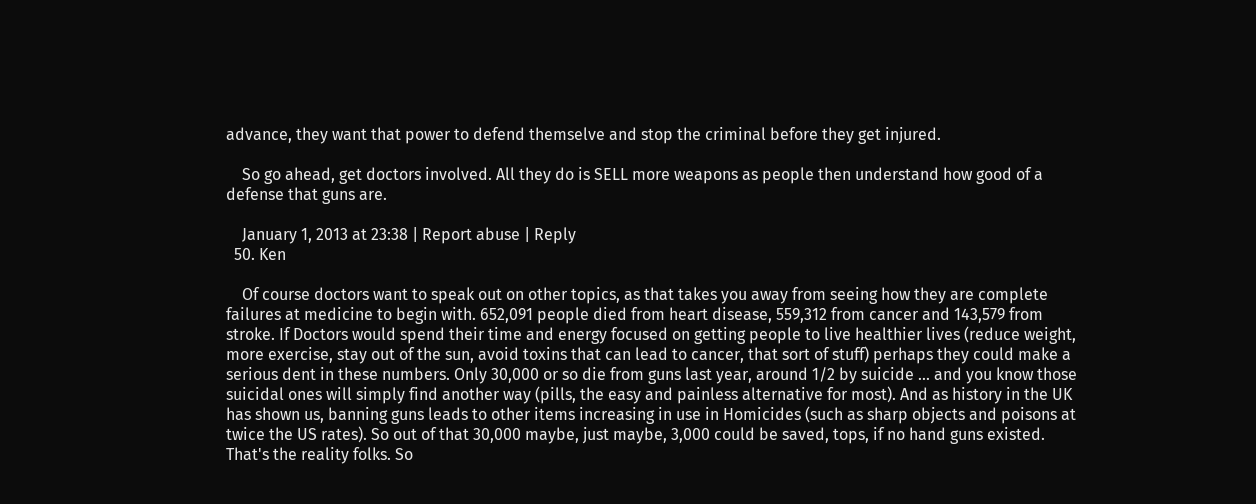advance, they want that power to defend themselve and stop the criminal before they get injured.

    So go ahead, get doctors involved. All they do is SELL more weapons as people then understand how good of a defense that guns are.

    January 1, 2013 at 23:38 | Report abuse | Reply
  50. Ken

    Of course doctors want to speak out on other topics, as that takes you away from seeing how they are complete failures at medicine to begin with. 652,091 people died from heart disease, 559,312 from cancer and 143,579 from stroke. If Doctors would spend their time and energy focused on getting people to live healthier lives (reduce weight, more exercise, stay out of the sun, avoid toxins that can lead to cancer, that sort of stuff) perhaps they could make a serious dent in these numbers. Only 30,000 or so die from guns last year, around 1/2 by suicide ... and you know those suicidal ones will simply find another way (pills, the easy and painless alternative for most). And as history in the UK has shown us, banning guns leads to other items increasing in use in Homicides (such as sharp objects and poisons at twice the US rates). So out of that 30,000 maybe, just maybe, 3,000 could be saved, tops, if no hand guns existed. That's the reality folks. So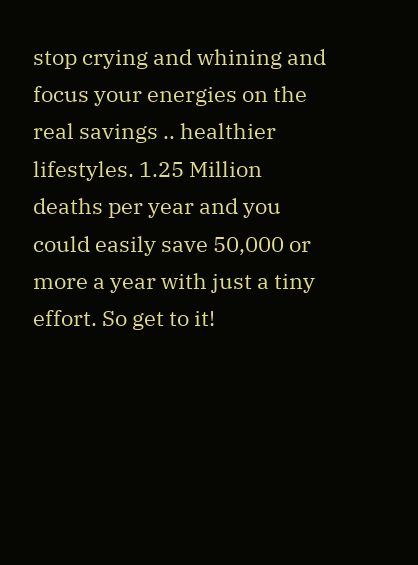stop crying and whining and focus your energies on the real savings .. healthier lifestyles. 1.25 Million deaths per year and you could easily save 50,000 or more a year with just a tiny effort. So get to it!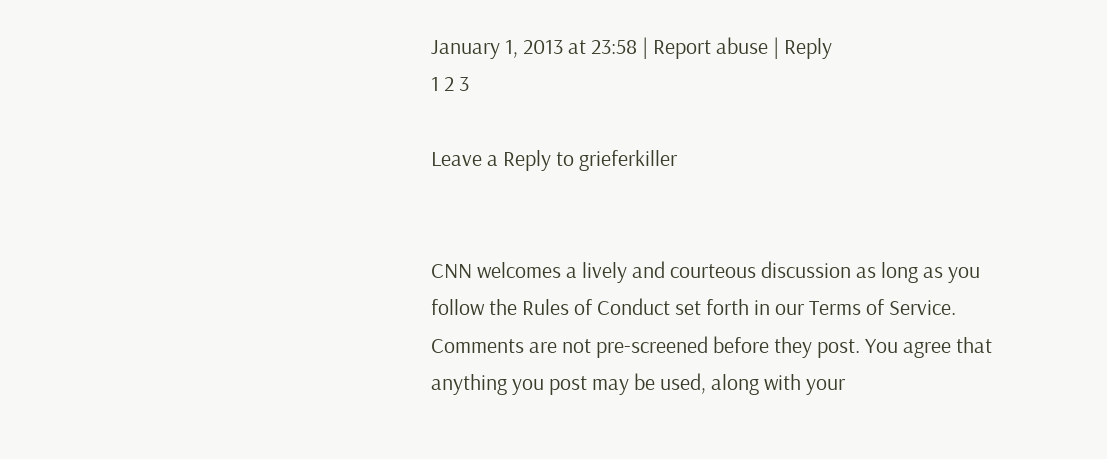January 1, 2013 at 23:58 | Report abuse | Reply
1 2 3

Leave a Reply to grieferkiller


CNN welcomes a lively and courteous discussion as long as you follow the Rules of Conduct set forth in our Terms of Service. Comments are not pre-screened before they post. You agree that anything you post may be used, along with your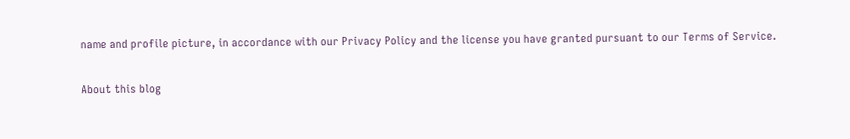name and profile picture, in accordance with our Privacy Policy and the license you have granted pursuant to our Terms of Service.

About this blog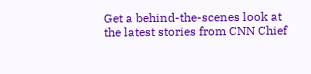Get a behind-the-scenes look at the latest stories from CNN Chief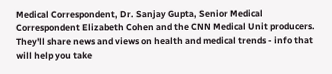Medical Correspondent, Dr. Sanjay Gupta, Senior Medical Correspondent Elizabeth Cohen and the CNN Medical Unit producers. They'll share news and views on health and medical trends - info that will help you take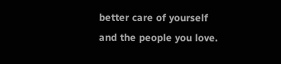better care of yourself and the people you love.